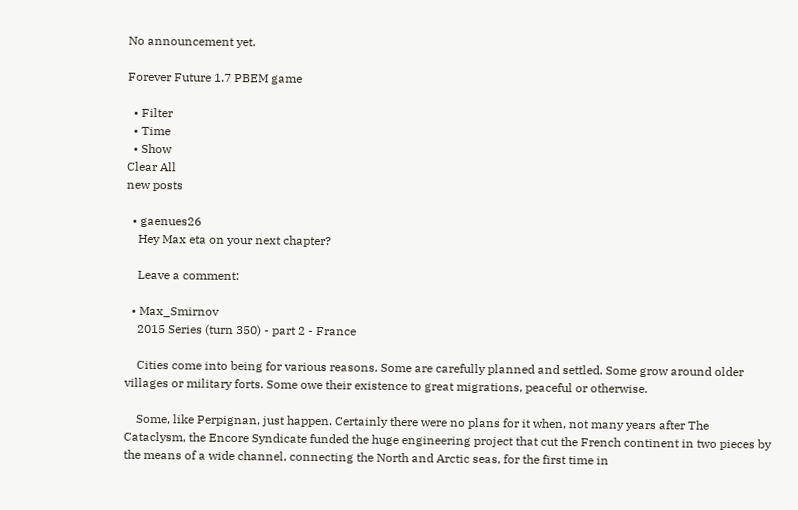No announcement yet.

Forever Future 1.7 PBEM game

  • Filter
  • Time
  • Show
Clear All
new posts

  • gaenues26
    Hey Max eta on your next chapter?

    Leave a comment:

  • Max_Smirnov
    2015 Series (turn 350) - part 2 - France

    Cities come into being for various reasons. Some are carefully planned and settled. Some grow around older villages or military forts. Some owe their existence to great migrations, peaceful or otherwise.

    Some, like Perpignan, just happen. Certainly there were no plans for it when, not many years after The Cataclysm, the Encore Syndicate funded the huge engineering project that cut the French continent in two pieces by the means of a wide channel, connecting the North and Arctic seas, for the first time in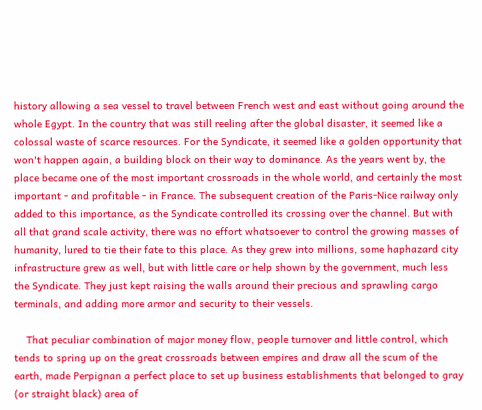history allowing a sea vessel to travel between French west and east without going around the whole Egypt. In the country that was still reeling after the global disaster, it seemed like a colossal waste of scarce resources. For the Syndicate, it seemed like a golden opportunity that won't happen again, a building block on their way to dominance. As the years went by, the place became one of the most important crossroads in the whole world, and certainly the most important - and profitable - in France. The subsequent creation of the Paris-Nice railway only added to this importance, as the Syndicate controlled its crossing over the channel. But with all that grand scale activity, there was no effort whatsoever to control the growing masses of humanity, lured to tie their fate to this place. As they grew into millions, some haphazard city infrastructure grew as well, but with little care or help shown by the government, much less the Syndicate. They just kept raising the walls around their precious and sprawling cargo terminals, and adding more armor and security to their vessels.

    That peculiar combination of major money flow, people turnover and little control, which tends to spring up on the great crossroads between empires and draw all the scum of the earth, made Perpignan a perfect place to set up business establishments that belonged to gray (or straight black) area of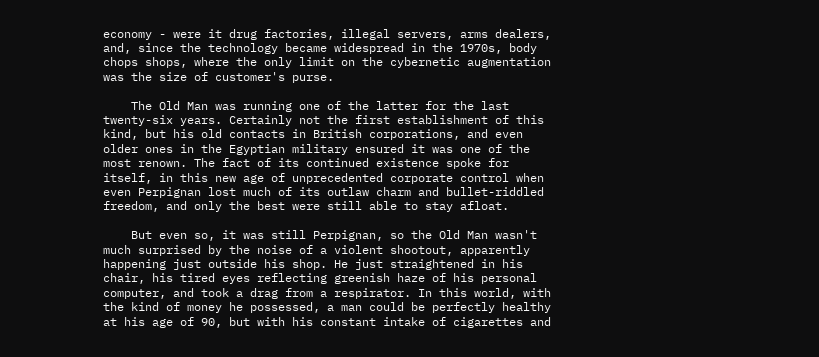economy - were it drug factories, illegal servers, arms dealers, and, since the technology became widespread in the 1970s, body chops shops, where the only limit on the cybernetic augmentation was the size of customer's purse.

    The Old Man was running one of the latter for the last twenty-six years. Certainly not the first establishment of this kind, but his old contacts in British corporations, and even older ones in the Egyptian military ensured it was one of the most renown. The fact of its continued existence spoke for itself, in this new age of unprecedented corporate control when even Perpignan lost much of its outlaw charm and bullet-riddled freedom, and only the best were still able to stay afloat.

    But even so, it was still Perpignan, so the Old Man wasn't much surprised by the noise of a violent shootout, apparently happening just outside his shop. He just straightened in his chair, his tired eyes reflecting greenish haze of his personal computer, and took a drag from a respirator. In this world, with the kind of money he possessed, a man could be perfectly healthy at his age of 90, but with his constant intake of cigarettes and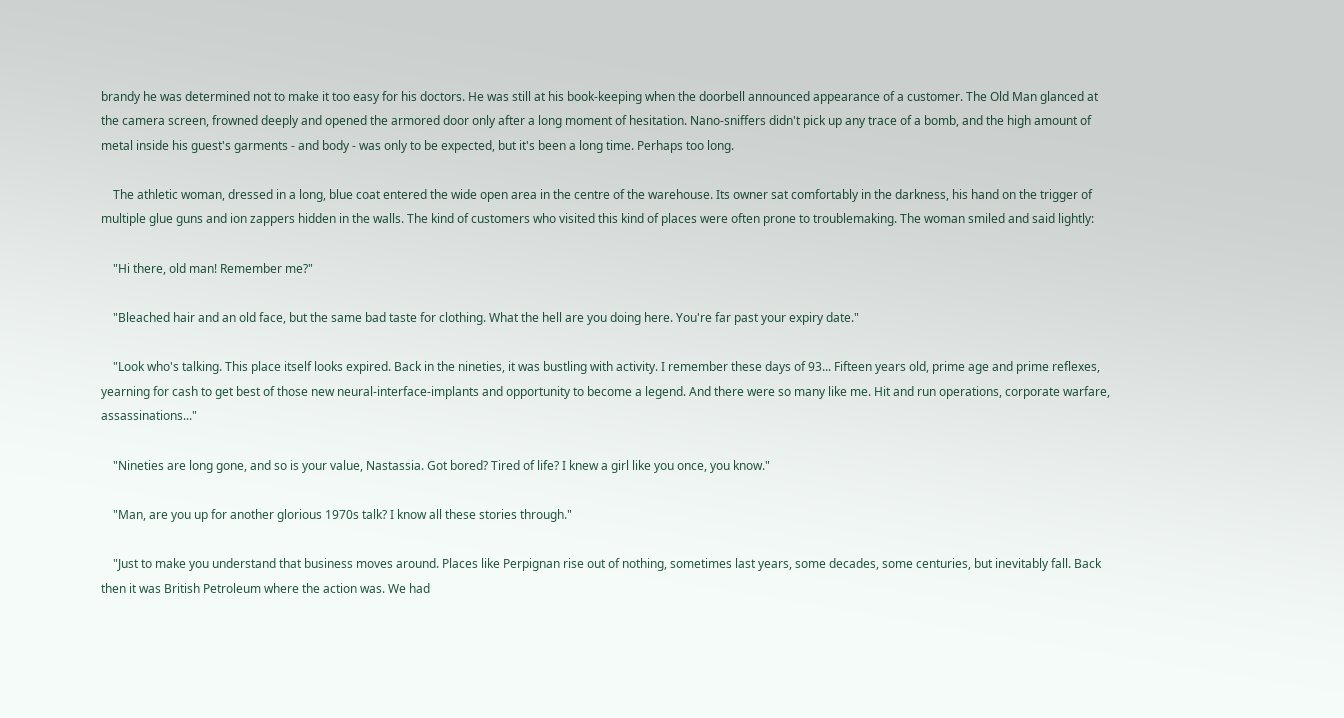brandy he was determined not to make it too easy for his doctors. He was still at his book-keeping when the doorbell announced appearance of a customer. The Old Man glanced at the camera screen, frowned deeply and opened the armored door only after a long moment of hesitation. Nano-sniffers didn't pick up any trace of a bomb, and the high amount of metal inside his guest's garments - and body - was only to be expected, but it's been a long time. Perhaps too long.

    The athletic woman, dressed in a long, blue coat entered the wide open area in the centre of the warehouse. Its owner sat comfortably in the darkness, his hand on the trigger of multiple glue guns and ion zappers hidden in the walls. The kind of customers who visited this kind of places were often prone to troublemaking. The woman smiled and said lightly:

    "Hi there, old man! Remember me?"

    "Bleached hair and an old face, but the same bad taste for clothing. What the hell are you doing here. You're far past your expiry date."

    "Look who's talking. This place itself looks expired. Back in the nineties, it was bustling with activity. I remember these days of 93... Fifteen years old, prime age and prime reflexes, yearning for cash to get best of those new neural-interface-implants and opportunity to become a legend. And there were so many like me. Hit and run operations, corporate warfare, assassinations..."

    "Nineties are long gone, and so is your value, Nastassia. Got bored? Tired of life? I knew a girl like you once, you know."

    "Man, are you up for another glorious 1970s talk? I know all these stories through."

    "Just to make you understand that business moves around. Places like Perpignan rise out of nothing, sometimes last years, some decades, some centuries, but inevitably fall. Back then it was British Petroleum where the action was. We had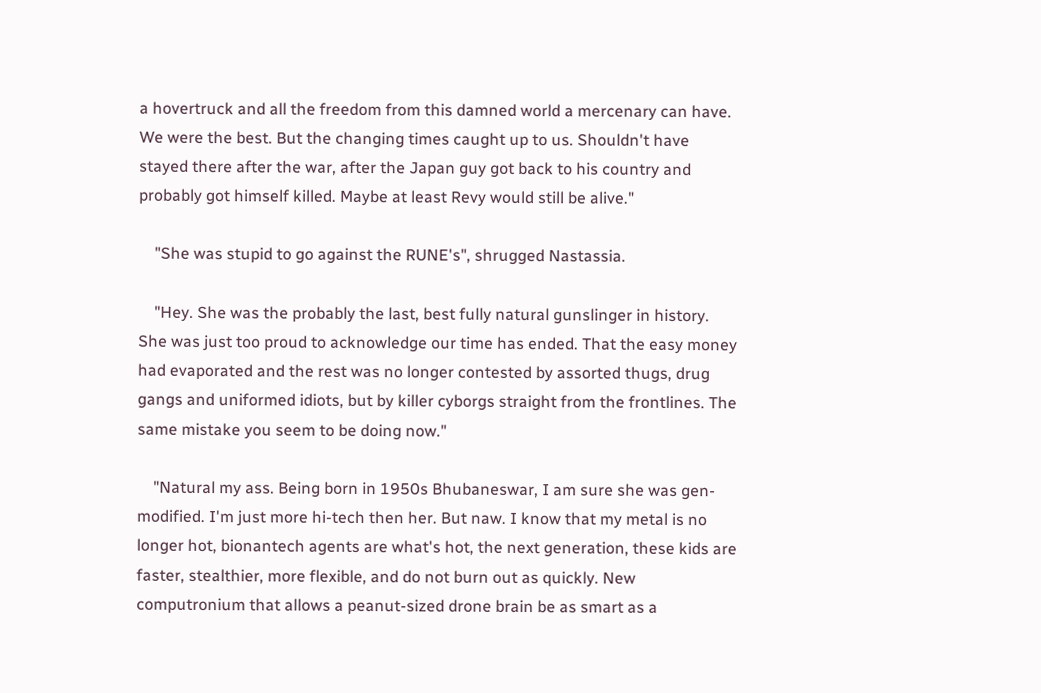a hovertruck and all the freedom from this damned world a mercenary can have. We were the best. But the changing times caught up to us. Shouldn't have stayed there after the war, after the Japan guy got back to his country and probably got himself killed. Maybe at least Revy would still be alive."

    "She was stupid to go against the RUNE's", shrugged Nastassia.

    "Hey. She was the probably the last, best fully natural gunslinger in history. She was just too proud to acknowledge our time has ended. That the easy money had evaporated and the rest was no longer contested by assorted thugs, drug gangs and uniformed idiots, but by killer cyborgs straight from the frontlines. The same mistake you seem to be doing now."

    "Natural my ass. Being born in 1950s Bhubaneswar, I am sure she was gen-modified. I'm just more hi-tech then her. But naw. I know that my metal is no longer hot, bionantech agents are what's hot, the next generation, these kids are faster, stealthier, more flexible, and do not burn out as quickly. New computronium that allows a peanut-sized drone brain be as smart as a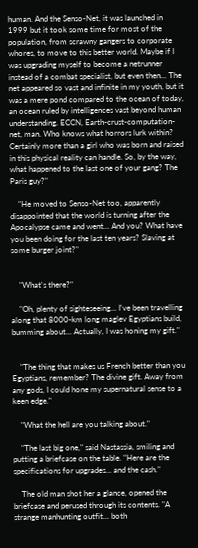human. And the Senso-Net, it was launched in 1999 but it took some time for most of the population, from scrawny gangers to corporate whores, to move to this better world. Maybe if I was upgrading myself to become a netrunner instead of a combat specialist, but even then... The net appeared so vast and infinite in my youth, but it was a mere pond compared to the ocean of today, an ocean ruled by intelligences vast beyond human understanding. ECCN, Earth-crust-computation-net, man. Who knows what horrors lurk within? Certainly more than a girl who was born and raised in this physical reality can handle. So, by the way, what happened to the last one of your gang? The Paris guy?"

    "He moved to Senso-Net too, apparently disappointed that the world is turning after the Apocalypse came and went... And you? What have you been doing for the last ten years? Slaving at some burger joint?"


    "What's there?"

    "Oh, plenty of sighteseeing... I've been travelling along that 8000-km long maglev Egyptians build, bumming about... Actually, I was honing my gift."


    "The thing that makes us French better than you Egyptians, remember? The divine gift. Away from any gods, I could hone my supernatural sense to a keen edge."

    "What the hell are you talking about."

    "The last big one," said Nastassia, smiling and putting a briefcase on the table. "Here are the specifications for upgrades... and the cash."

    The old man shot her a glance, opened the briefcase and perused through its contents. "A strange manhunting outfit... both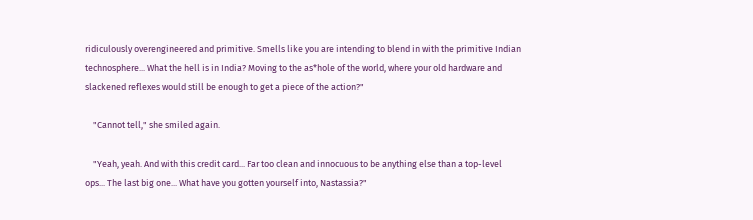ridiculously overengineered and primitive. Smells like you are intending to blend in with the primitive Indian technosphere... What the hell is in India? Moving to the as*hole of the world, where your old hardware and slackened reflexes would still be enough to get a piece of the action?"

    "Cannot tell," she smiled again.

    "Yeah, yeah. And with this credit card... Far too clean and innocuous to be anything else than a top-level ops... The last big one... What have you gotten yourself into, Nastassia?"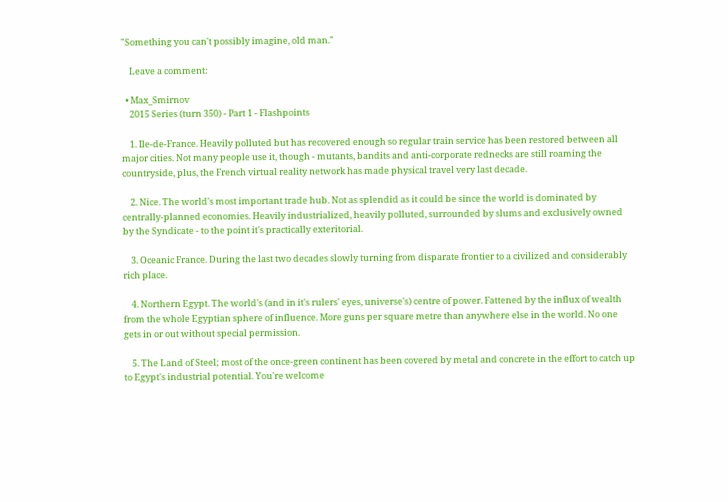"Something you can't possibly imagine, old man."

    Leave a comment:

  • Max_Smirnov
    2015 Series (turn 350) - Part 1 - Flashpoints

    1. Ile-de-France. Heavily polluted but has recovered enough so regular train service has been restored between all major cities. Not many people use it, though - mutants, bandits and anti-corporate rednecks are still roaming the countryside, plus, the French virtual reality network has made physical travel very last decade.

    2. Nice. The world's most important trade hub. Not as splendid as it could be since the world is dominated by centrally-planned economies. Heavily industrialized, heavily polluted, surrounded by slums and exclusively owned by the Syndicate - to the point it's practically exteritorial.

    3. Oceanic France. During the last two decades slowly turning from disparate frontier to a civilized and considerably rich place.

    4. Northern Egypt. The world's (and in it's rulers' eyes, universe's) centre of power. Fattened by the influx of wealth from the whole Egyptian sphere of influence. More guns per square metre than anywhere else in the world. No one gets in or out without special permission.

    5. The Land of Steel; most of the once-green continent has been covered by metal and concrete in the effort to catch up to Egypt's industrial potential. You're welcome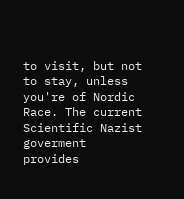to visit, but not to stay, unless you're of Nordic Race. The current Scientific Nazist goverment provides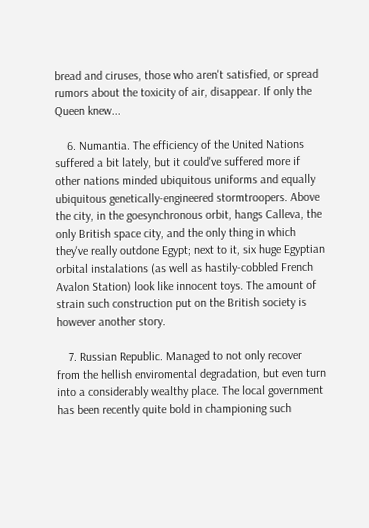bread and ciruses, those who aren't satisfied, or spread rumors about the toxicity of air, disappear. If only the Queen knew...

    6. Numantia. The efficiency of the United Nations suffered a bit lately, but it could've suffered more if other nations minded ubiquitous uniforms and equally ubiquitous genetically-engineered stormtroopers. Above the city, in the goesynchronous orbit, hangs Calleva, the only British space city, and the only thing in which they've really outdone Egypt; next to it, six huge Egyptian orbital instalations (as well as hastily-cobbled French Avalon Station) look like innocent toys. The amount of strain such construction put on the British society is however another story.

    7. Russian Republic. Managed to not only recover from the hellish enviromental degradation, but even turn into a considerably wealthy place. The local government has been recently quite bold in championing such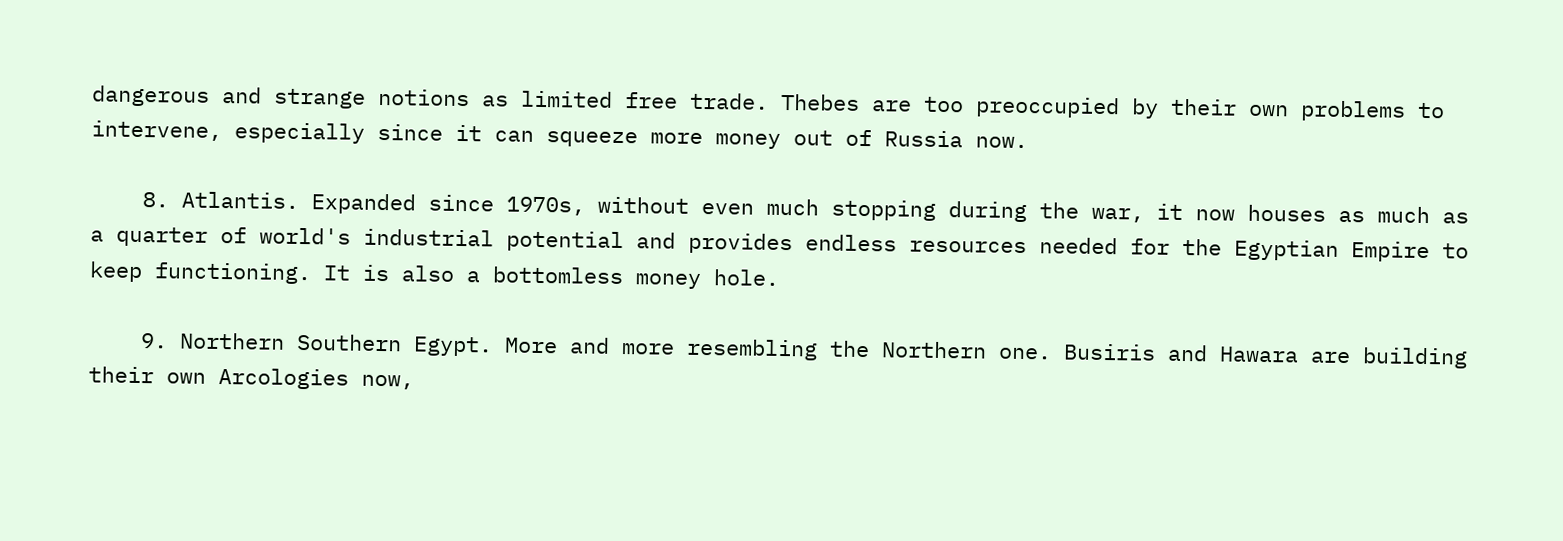dangerous and strange notions as limited free trade. Thebes are too preoccupied by their own problems to intervene, especially since it can squeeze more money out of Russia now.

    8. Atlantis. Expanded since 1970s, without even much stopping during the war, it now houses as much as a quarter of world's industrial potential and provides endless resources needed for the Egyptian Empire to keep functioning. It is also a bottomless money hole.

    9. Northern Southern Egypt. More and more resembling the Northern one. Busiris and Hawara are building their own Arcologies now,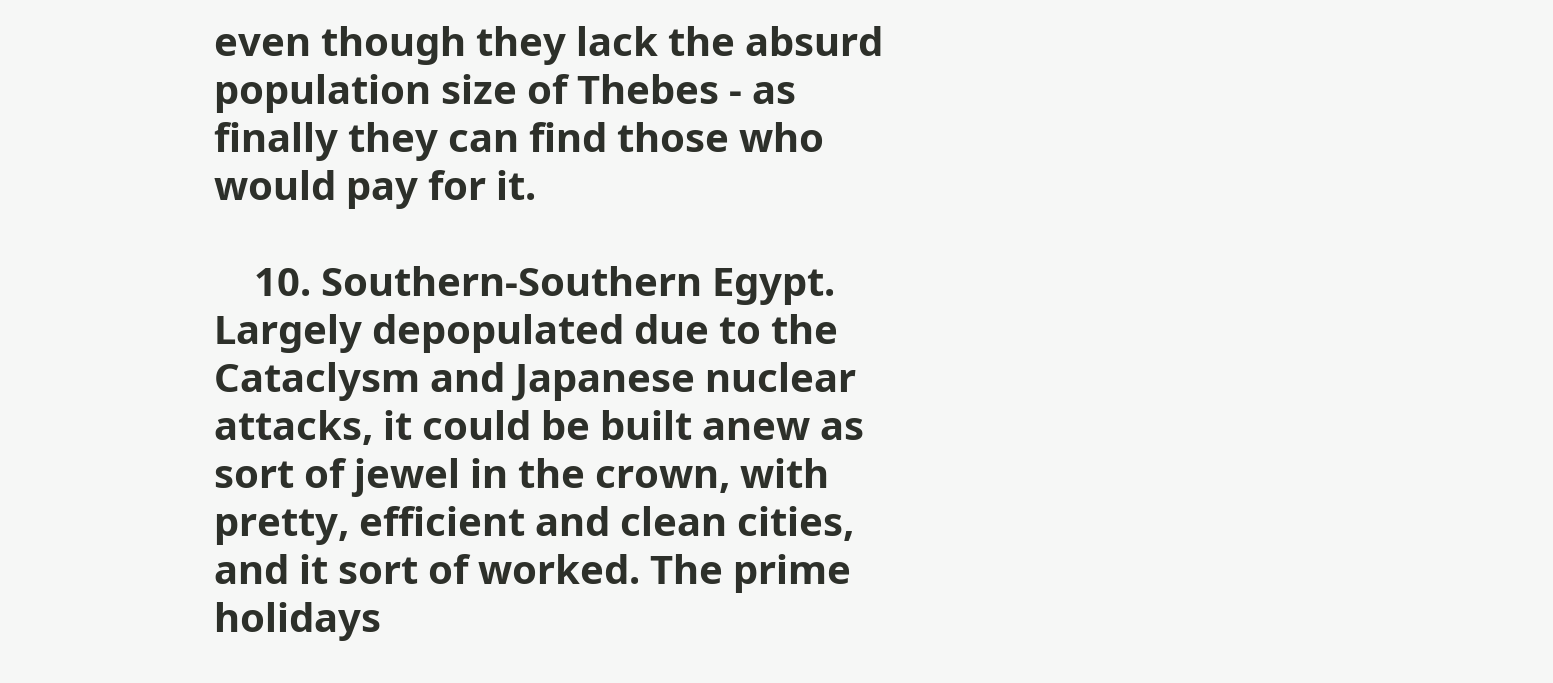even though they lack the absurd population size of Thebes - as finally they can find those who would pay for it.

    10. Southern-Southern Egypt. Largely depopulated due to the Cataclysm and Japanese nuclear attacks, it could be built anew as sort of jewel in the crown, with pretty, efficient and clean cities, and it sort of worked. The prime holidays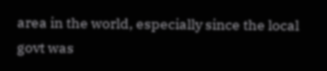area in the world, especially since the local govt was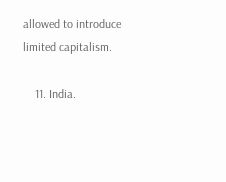allowed to introduce limited capitalism.

    11. India.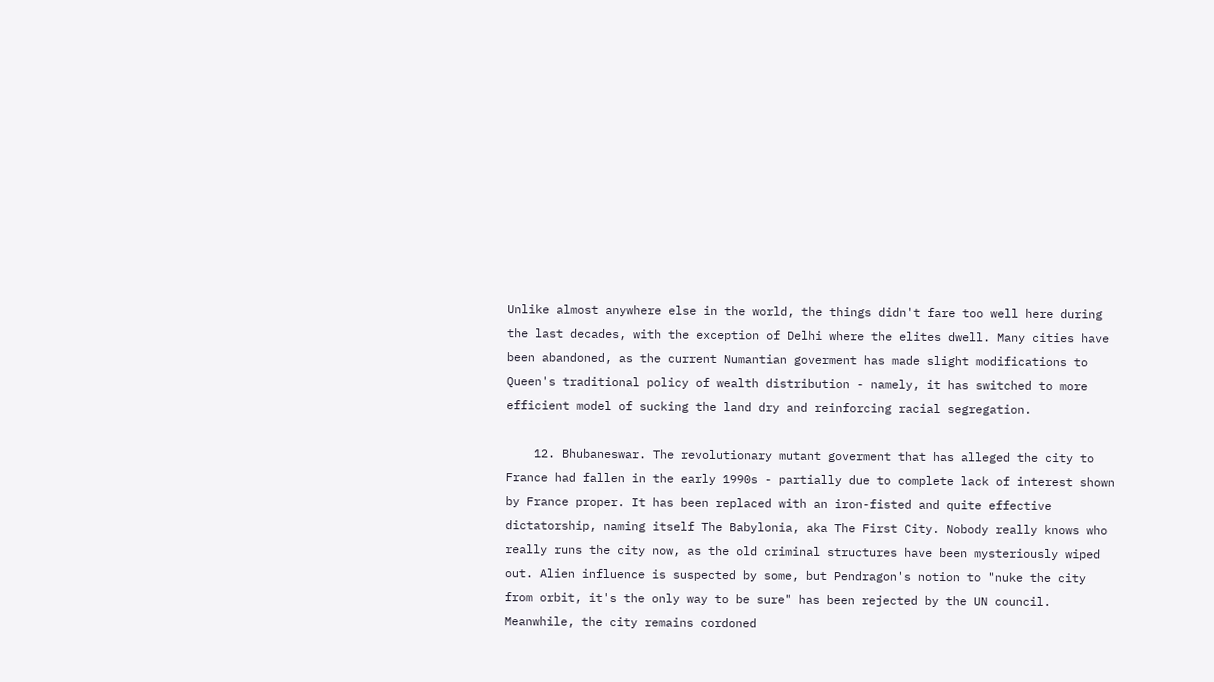Unlike almost anywhere else in the world, the things didn't fare too well here during the last decades, with the exception of Delhi where the elites dwell. Many cities have been abandoned, as the current Numantian goverment has made slight modifications to Queen's traditional policy of wealth distribution - namely, it has switched to more efficient model of sucking the land dry and reinforcing racial segregation.

    12. Bhubaneswar. The revolutionary mutant goverment that has alleged the city to France had fallen in the early 1990s - partially due to complete lack of interest shown by France proper. It has been replaced with an iron-fisted and quite effective dictatorship, naming itself The Babylonia, aka The First City. Nobody really knows who really runs the city now, as the old criminal structures have been mysteriously wiped out. Alien influence is suspected by some, but Pendragon's notion to "nuke the city from orbit, it's the only way to be sure" has been rejected by the UN council. Meanwhile, the city remains cordoned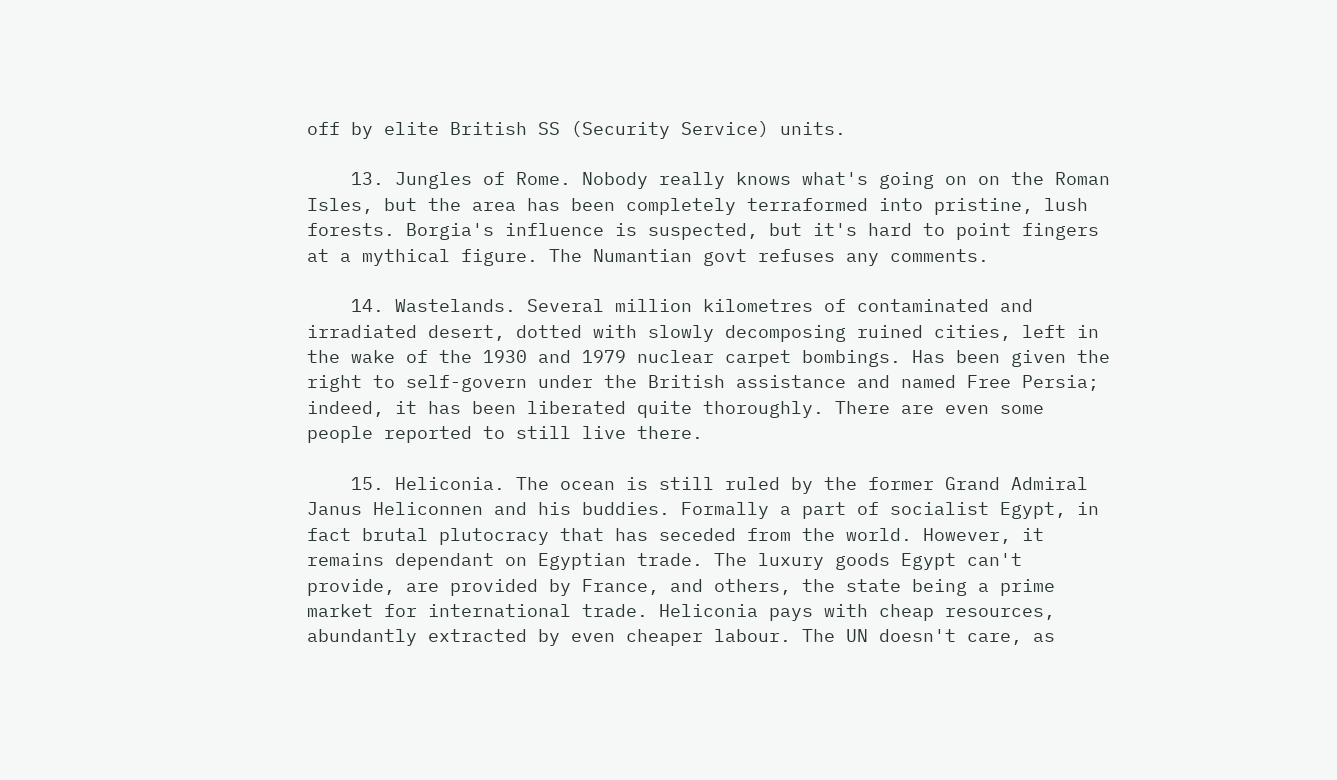off by elite British SS (Security Service) units.

    13. Jungles of Rome. Nobody really knows what's going on on the Roman Isles, but the area has been completely terraformed into pristine, lush forests. Borgia's influence is suspected, but it's hard to point fingers at a mythical figure. The Numantian govt refuses any comments.

    14. Wastelands. Several million kilometres of contaminated and irradiated desert, dotted with slowly decomposing ruined cities, left in the wake of the 1930 and 1979 nuclear carpet bombings. Has been given the right to self-govern under the British assistance and named Free Persia; indeed, it has been liberated quite thoroughly. There are even some people reported to still live there.

    15. Heliconia. The ocean is still ruled by the former Grand Admiral Janus Heliconnen and his buddies. Formally a part of socialist Egypt, in fact brutal plutocracy that has seceded from the world. However, it remains dependant on Egyptian trade. The luxury goods Egypt can't provide, are provided by France, and others, the state being a prime market for international trade. Heliconia pays with cheap resources, abundantly extracted by even cheaper labour. The UN doesn't care, as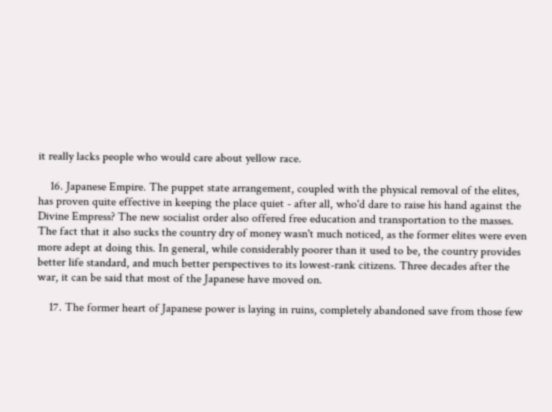it really lacks people who would care about yellow race.

    16. Japanese Empire. The puppet state arrangement, coupled with the physical removal of the elites, has proven quite effective in keeping the place quiet - after all, who'd dare to raise his hand against the Divine Empress? The new socialist order also offered free education and transportation to the masses. The fact that it also sucks the country dry of money wasn't much noticed, as the former elites were even more adept at doing this. In general, while considerably poorer than it used to be, the country provides better life standard, and much better perspectives to its lowest-rank citizens. Three decades after the war, it can be said that most of the Japanese have moved on.

    17. The former heart of Japanese power is laying in ruins, completely abandoned save from those few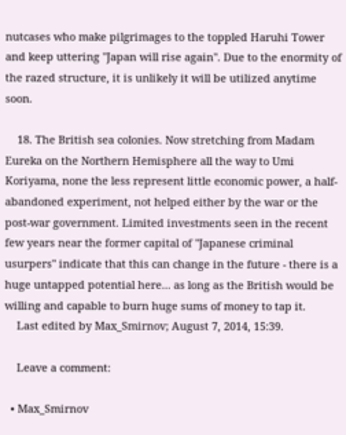nutcases who make pilgrimages to the toppled Haruhi Tower and keep uttering "Japan will rise again". Due to the enormity of the razed structure, it is unlikely it will be utilized anytime soon.

    18. The British sea colonies. Now stretching from Madam Eureka on the Northern Hemisphere all the way to Umi Koriyama, none the less represent little economic power, a half-abandoned experiment, not helped either by the war or the post-war government. Limited investments seen in the recent few years near the former capital of "Japanese criminal usurpers" indicate that this can change in the future - there is a huge untapped potential here... as long as the British would be willing and capable to burn huge sums of money to tap it.
    Last edited by Max_Smirnov; August 7, 2014, 15:39.

    Leave a comment:

  • Max_Smirnov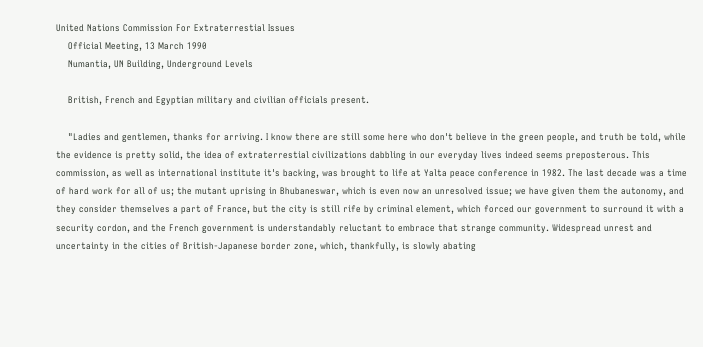United Nations Commission For Extraterrestial Issues
    Official Meeting, 13 March 1990
    Numantia, UN Building, Underground Levels

    British, French and Egyptian military and civilian officials present.

    "Ladies and gentlemen, thanks for arriving. I know there are still some here who don't believe in the green people, and truth be told, while the evidence is pretty solid, the idea of extraterrestial civilizations dabbling in our everyday lives indeed seems preposterous. This commission, as well as international institute it's backing, was brought to life at Yalta peace conference in 1982. The last decade was a time of hard work for all of us; the mutant uprising in Bhubaneswar, which is even now an unresolved issue; we have given them the autonomy, and they consider themselves a part of France, but the city is still rife by criminal element, which forced our government to surround it with a security cordon, and the French government is understandably reluctant to embrace that strange community. Widespread unrest and uncertainty in the cities of British-Japanese border zone, which, thankfully, is slowly abating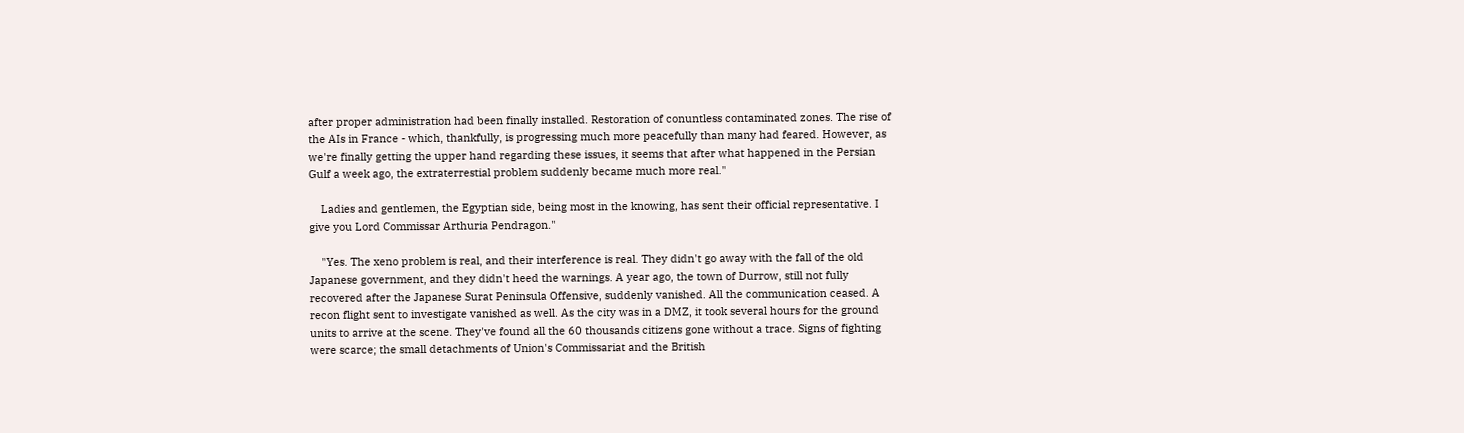after proper administration had been finally installed. Restoration of conuntless contaminated zones. The rise of the AIs in France - which, thankfully, is progressing much more peacefully than many had feared. However, as we're finally getting the upper hand regarding these issues, it seems that after what happened in the Persian Gulf a week ago, the extraterrestial problem suddenly became much more real."

    Ladies and gentlemen, the Egyptian side, being most in the knowing, has sent their official representative. I give you Lord Commissar Arthuria Pendragon."

    "Yes. The xeno problem is real, and their interference is real. They didn't go away with the fall of the old Japanese government, and they didn't heed the warnings. A year ago, the town of Durrow, still not fully recovered after the Japanese Surat Peninsula Offensive, suddenly vanished. All the communication ceased. A recon flight sent to investigate vanished as well. As the city was in a DMZ, it took several hours for the ground units to arrive at the scene. They've found all the 60 thousands citizens gone without a trace. Signs of fighting were scarce; the small detachments of Union's Commissariat and the British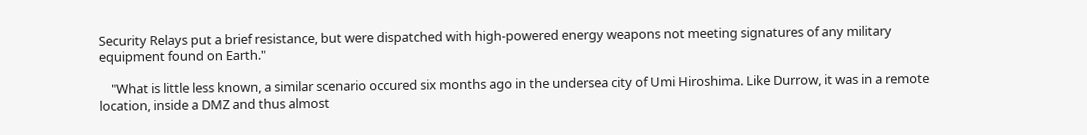Security Relays put a brief resistance, but were dispatched with high-powered energy weapons not meeting signatures of any military equipment found on Earth."

    "What is little less known, a similar scenario occured six months ago in the undersea city of Umi Hiroshima. Like Durrow, it was in a remote location, inside a DMZ and thus almost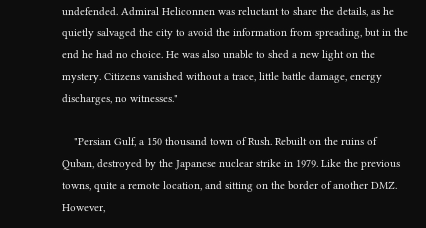undefended. Admiral Heliconnen was reluctant to share the details, as he quietly salvaged the city to avoid the information from spreading, but in the end he had no choice. He was also unable to shed a new light on the mystery. Citizens vanished without a trace, little battle damage, energy discharges, no witnesses."

    "Persian Gulf, a 150 thousand town of Rush. Rebuilt on the ruins of Quban, destroyed by the Japanese nuclear strike in 1979. Like the previous towns, quite a remote location, and sitting on the border of another DMZ. However,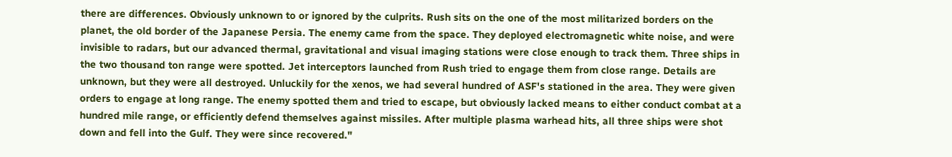there are differences. Obviously unknown to or ignored by the culprits. Rush sits on the one of the most militarized borders on the planet, the old border of the Japanese Persia. The enemy came from the space. They deployed electromagnetic white noise, and were invisible to radars, but our advanced thermal, gravitational and visual imaging stations were close enough to track them. Three ships in the two thousand ton range were spotted. Jet interceptors launched from Rush tried to engage them from close range. Details are unknown, but they were all destroyed. Unluckily for the xenos, we had several hundred of ASF's stationed in the area. They were given orders to engage at long range. The enemy spotted them and tried to escape, but obviously lacked means to either conduct combat at a hundred mile range, or efficiently defend themselves against missiles. After multiple plasma warhead hits, all three ships were shot down and fell into the Gulf. They were since recovered."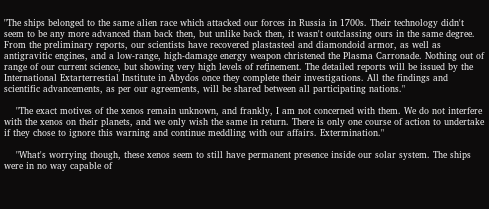"The ships belonged to the same alien race which attacked our forces in Russia in 1700s. Their technology didn't seem to be any more advanced than back then, but unlike back then, it wasn't outclassing ours in the same degree. From the preliminary reports, our scientists have recovered plastasteel and diamondoid armor, as well as antigravitic engines, and a low-range, high-damage energy weapon christened the Plasma Carronade. Nothing out of range of our current science, but showing very high levels of refinement. The detailed reports will be issued by the International Extarterrestial Institute in Abydos once they complete their investigations. All the findings and scientific advancements, as per our agreements, will be shared between all participating nations."

    "The exact motives of the xenos remain unknown, and frankly, I am not concerned with them. We do not interfere with the xenos on their planets, and we only wish the same in return. There is only one course of action to undertake if they chose to ignore this warning and continue meddling with our affairs. Extermination."

    "What's worrying though, these xenos seem to still have permanent presence inside our solar system. The ships were in no way capable of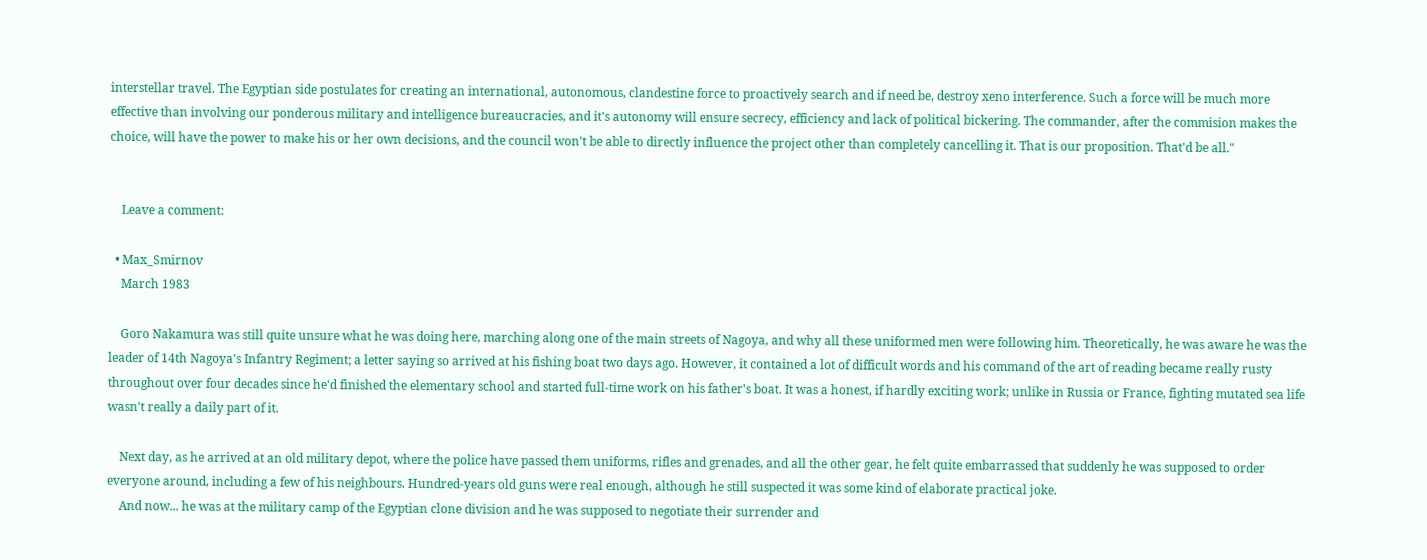interstellar travel. The Egyptian side postulates for creating an international, autonomous, clandestine force to proactively search and if need be, destroy xeno interference. Such a force will be much more effective than involving our ponderous military and intelligence bureaucracies, and it's autonomy will ensure secrecy, efficiency and lack of political bickering. The commander, after the commision makes the choice, will have the power to make his or her own decisions, and the council won't be able to directly influence the project other than completely cancelling it. That is our proposition. That'd be all."


    Leave a comment:

  • Max_Smirnov
    March 1983

    Goro Nakamura was still quite unsure what he was doing here, marching along one of the main streets of Nagoya, and why all these uniformed men were following him. Theoretically, he was aware he was the leader of 14th Nagoya's Infantry Regiment; a letter saying so arrived at his fishing boat two days ago. However, it contained a lot of difficult words and his command of the art of reading became really rusty throughout over four decades since he'd finished the elementary school and started full-time work on his father's boat. It was a honest, if hardly exciting work; unlike in Russia or France, fighting mutated sea life wasn't really a daily part of it.

    Next day, as he arrived at an old military depot, where the police have passed them uniforms, rifles and grenades, and all the other gear, he felt quite embarrassed that suddenly he was supposed to order everyone around, including a few of his neighbours. Hundred-years old guns were real enough, although he still suspected it was some kind of elaborate practical joke.
    And now... he was at the military camp of the Egyptian clone division and he was supposed to negotiate their surrender and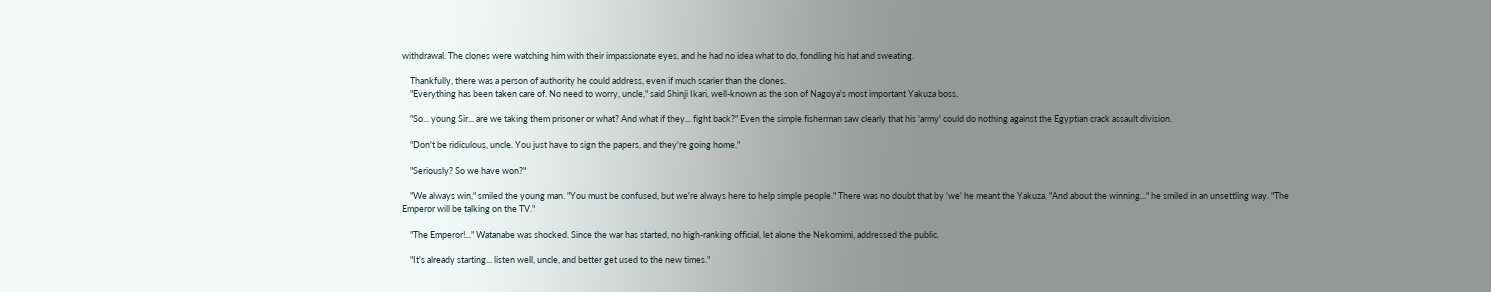withdrawal. The clones were watching him with their impassionate eyes, and he had no idea what to do, fondling his hat and sweating.

    Thankfully, there was a person of authority he could address, even if much scarier than the clones.
    "Everything has been taken care of. No need to worry, uncle," said Shinji Ikari, well-known as the son of Nagoya's most important Yakuza boss.

    "So... young Sir... are we taking them prisoner or what? And what if they... fight back?" Even the simple fisherman saw clearly that his 'army' could do nothing against the Egyptian crack assault division.

    "Don't be ridiculous, uncle. You just have to sign the papers, and they're going home."

    "Seriously? So we have won?"

    "We always win," smiled the young man. "You must be confused, but we're always here to help simple people." There was no doubt that by 'we' he meant the Yakuza. "And about the winning..." he smiled in an unsettling way. "The Emperor will be talking on the TV."

    "The Emperor!..." Watanabe was shocked. Since the war has started, no high-ranking official, let alone the Nekomimi, addressed the public.

    "It's already starting... listen well, uncle, and better get used to the new times."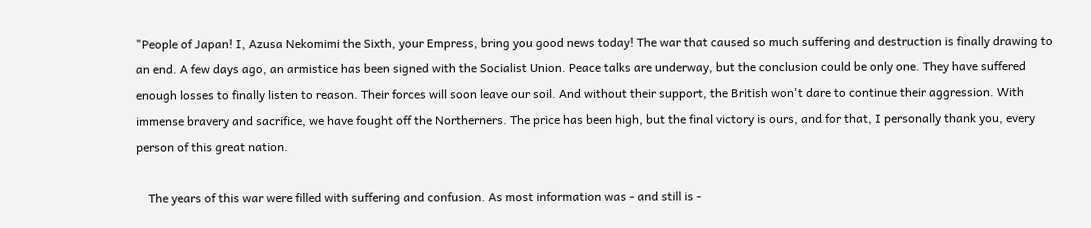"People of Japan! I, Azusa Nekomimi the Sixth, your Empress, bring you good news today! The war that caused so much suffering and destruction is finally drawing to an end. A few days ago, an armistice has been signed with the Socialist Union. Peace talks are underway, but the conclusion could be only one. They have suffered enough losses to finally listen to reason. Their forces will soon leave our soil. And without their support, the British won't dare to continue their aggression. With immense bravery and sacrifice, we have fought off the Northerners. The price has been high, but the final victory is ours, and for that, I personally thank you, every person of this great nation.

    The years of this war were filled with suffering and confusion. As most information was - and still is -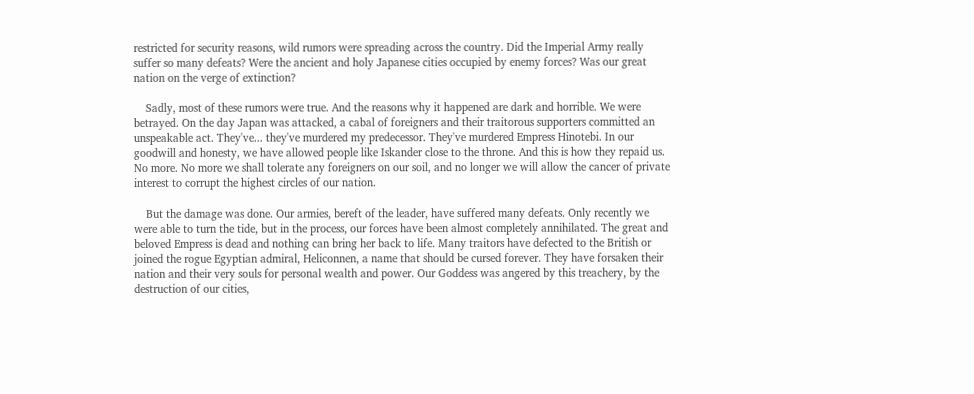restricted for security reasons, wild rumors were spreading across the country. Did the Imperial Army really suffer so many defeats? Were the ancient and holy Japanese cities occupied by enemy forces? Was our great nation on the verge of extinction?

    Sadly, most of these rumors were true. And the reasons why it happened are dark and horrible. We were betrayed. On the day Japan was attacked, a cabal of foreigners and their traitorous supporters committed an unspeakable act. They've... they've murdered my predecessor. They've murdered Empress Hinotebi. In our goodwill and honesty, we have allowed people like Iskander close to the throne. And this is how they repaid us. No more. No more we shall tolerate any foreigners on our soil, and no longer we will allow the cancer of private interest to corrupt the highest circles of our nation.

    But the damage was done. Our armies, bereft of the leader, have suffered many defeats. Only recently we were able to turn the tide, but in the process, our forces have been almost completely annihilated. The great and beloved Empress is dead and nothing can bring her back to life. Many traitors have defected to the British or joined the rogue Egyptian admiral, Heliconnen, a name that should be cursed forever. They have forsaken their nation and their very souls for personal wealth and power. Our Goddess was angered by this treachery, by the destruction of our cities,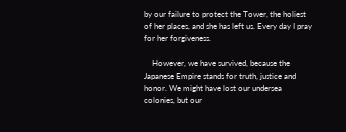by our failure to protect the Tower, the holiest of her places, and she has left us. Every day I pray for her forgiveness.

    However, we have survived, because the Japanese Empire stands for truth, justice and honor. We might have lost our undersea colonies, but our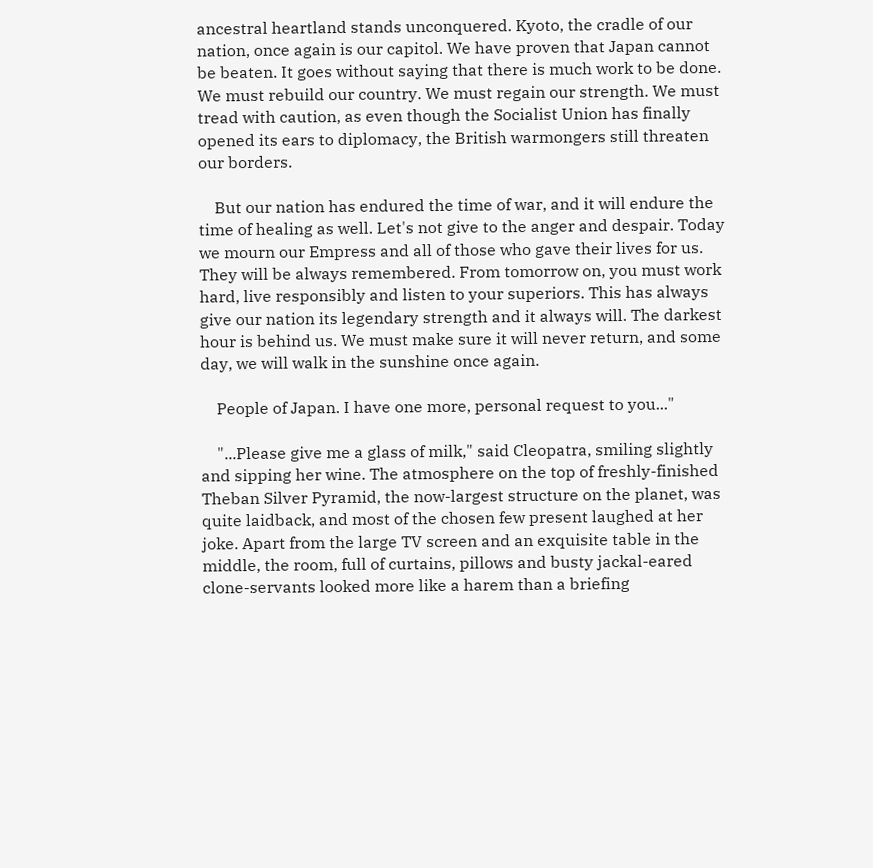ancestral heartland stands unconquered. Kyoto, the cradle of our nation, once again is our capitol. We have proven that Japan cannot be beaten. It goes without saying that there is much work to be done. We must rebuild our country. We must regain our strength. We must tread with caution, as even though the Socialist Union has finally opened its ears to diplomacy, the British warmongers still threaten our borders.

    But our nation has endured the time of war, and it will endure the time of healing as well. Let's not give to the anger and despair. Today we mourn our Empress and all of those who gave their lives for us. They will be always remembered. From tomorrow on, you must work hard, live responsibly and listen to your superiors. This has always give our nation its legendary strength and it always will. The darkest hour is behind us. We must make sure it will never return, and some day, we will walk in the sunshine once again.

    People of Japan. I have one more, personal request to you..."

    "...Please give me a glass of milk," said Cleopatra, smiling slightly and sipping her wine. The atmosphere on the top of freshly-finished Theban Silver Pyramid, the now-largest structure on the planet, was quite laidback, and most of the chosen few present laughed at her joke. Apart from the large TV screen and an exquisite table in the middle, the room, full of curtains, pillows and busty jackal-eared clone-servants looked more like a harem than a briefing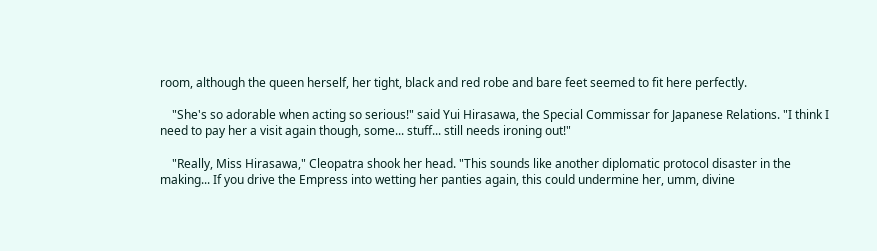room, although the queen herself, her tight, black and red robe and bare feet seemed to fit here perfectly.

    "She's so adorable when acting so serious!" said Yui Hirasawa, the Special Commissar for Japanese Relations. "I think I need to pay her a visit again though, some... stuff... still needs ironing out!"

    "Really, Miss Hirasawa," Cleopatra shook her head. "This sounds like another diplomatic protocol disaster in the making... If you drive the Empress into wetting her panties again, this could undermine her, umm, divine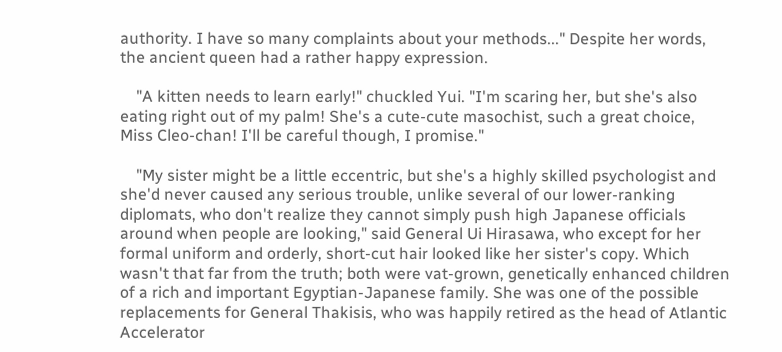authority. I have so many complaints about your methods..." Despite her words, the ancient queen had a rather happy expression.

    "A kitten needs to learn early!" chuckled Yui. "I'm scaring her, but she's also eating right out of my palm! She's a cute-cute masochist, such a great choice, Miss Cleo-chan! I'll be careful though, I promise."

    "My sister might be a little eccentric, but she's a highly skilled psychologist and she'd never caused any serious trouble, unlike several of our lower-ranking diplomats, who don't realize they cannot simply push high Japanese officials around when people are looking," said General Ui Hirasawa, who except for her formal uniform and orderly, short-cut hair looked like her sister's copy. Which wasn't that far from the truth; both were vat-grown, genetically enhanced children of a rich and important Egyptian-Japanese family. She was one of the possible replacements for General Thakisis, who was happily retired as the head of Atlantic Accelerator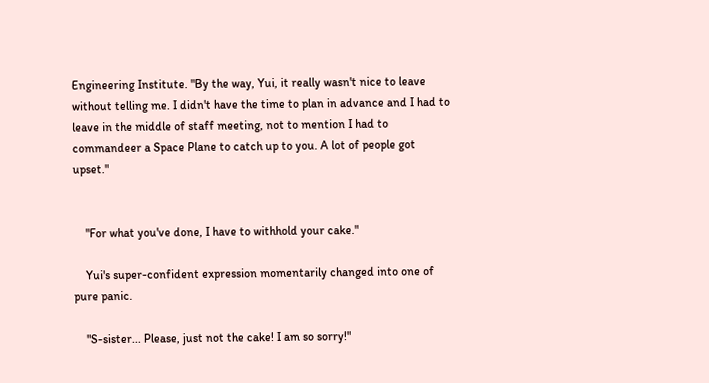Engineering Institute. "By the way, Yui, it really wasn't nice to leave without telling me. I didn't have the time to plan in advance and I had to leave in the middle of staff meeting, not to mention I had to commandeer a Space Plane to catch up to you. A lot of people got upset."


    "For what you've done, I have to withhold your cake."

    Yui's super-confident expression momentarily changed into one of pure panic.

    "S-sister... Please, just not the cake! I am so sorry!"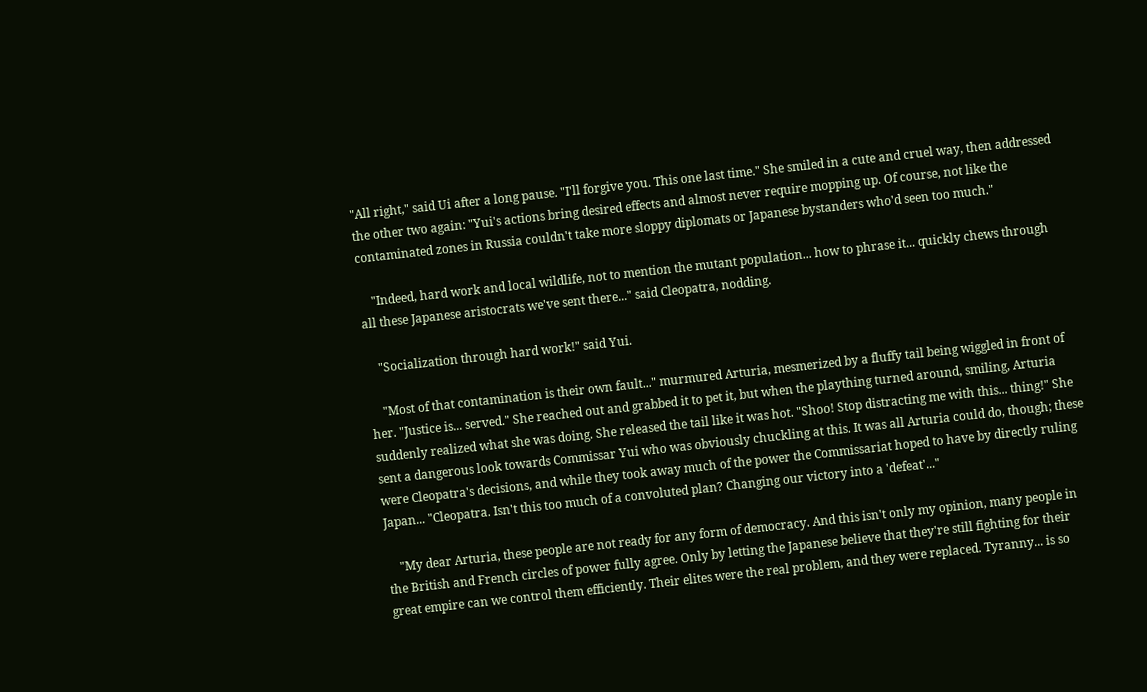"All right," said Ui after a long pause. "I'll forgive you. This one last time." She smiled in a cute and cruel way, then addressed the other two again: "Yui's actions bring desired effects and almost never require mopping up. Of course, not like the contaminated zones in Russia couldn't take more sloppy diplomats or Japanese bystanders who'd seen too much."

    "Indeed, hard work and local wildlife, not to mention the mutant population... how to phrase it... quickly chews through all these Japanese aristocrats we've sent there..." said Cleopatra, nodding.

    "Socialization through hard work!" said Yui.

    "Most of that contamination is their own fault..." murmured Arturia, mesmerized by a fluffy tail being wiggled in front of her. "Justice is... served." She reached out and grabbed it to pet it, but when the plaything turned around, smiling, Arturia suddenly realized what she was doing. She released the tail like it was hot. "Shoo! Stop distracting me with this... thing!" She sent a dangerous look towards Commissar Yui who was obviously chuckling at this. It was all Arturia could do, though; these were Cleopatra's decisions, and while they took away much of the power the Commissariat hoped to have by directly ruling Japan... "Cleopatra. Isn't this too much of a convoluted plan? Changing our victory into a 'defeat'..."

    "My dear Arturia, these people are not ready for any form of democracy. And this isn't only my opinion, many people in the British and French circles of power fully agree. Only by letting the Japanese believe that they're still fighting for their great empire can we control them efficiently. Their elites were the real problem, and they were replaced. Tyranny... is so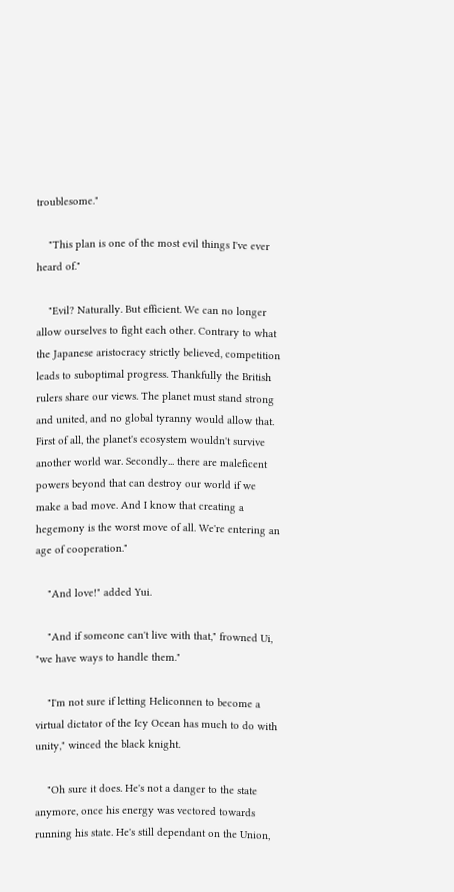troublesome."

    "This plan is one of the most evil things I've ever heard of."

    "Evil? Naturally. But efficient. We can no longer allow ourselves to fight each other. Contrary to what the Japanese aristocracy strictly believed, competition leads to suboptimal progress. Thankfully the British rulers share our views. The planet must stand strong and united, and no global tyranny would allow that. First of all, the planet's ecosystem wouldn't survive another world war. Secondly... there are maleficent powers beyond that can destroy our world if we make a bad move. And I know that creating a hegemony is the worst move of all. We're entering an age of cooperation."

    "And love!" added Yui.

    "And if someone can't live with that," frowned Ui, "we have ways to handle them."

    "I'm not sure if letting Heliconnen to become a virtual dictator of the Icy Ocean has much to do with unity," winced the black knight.

    "Oh sure it does. He's not a danger to the state anymore, once his energy was vectored towards running his state. He's still dependant on the Union,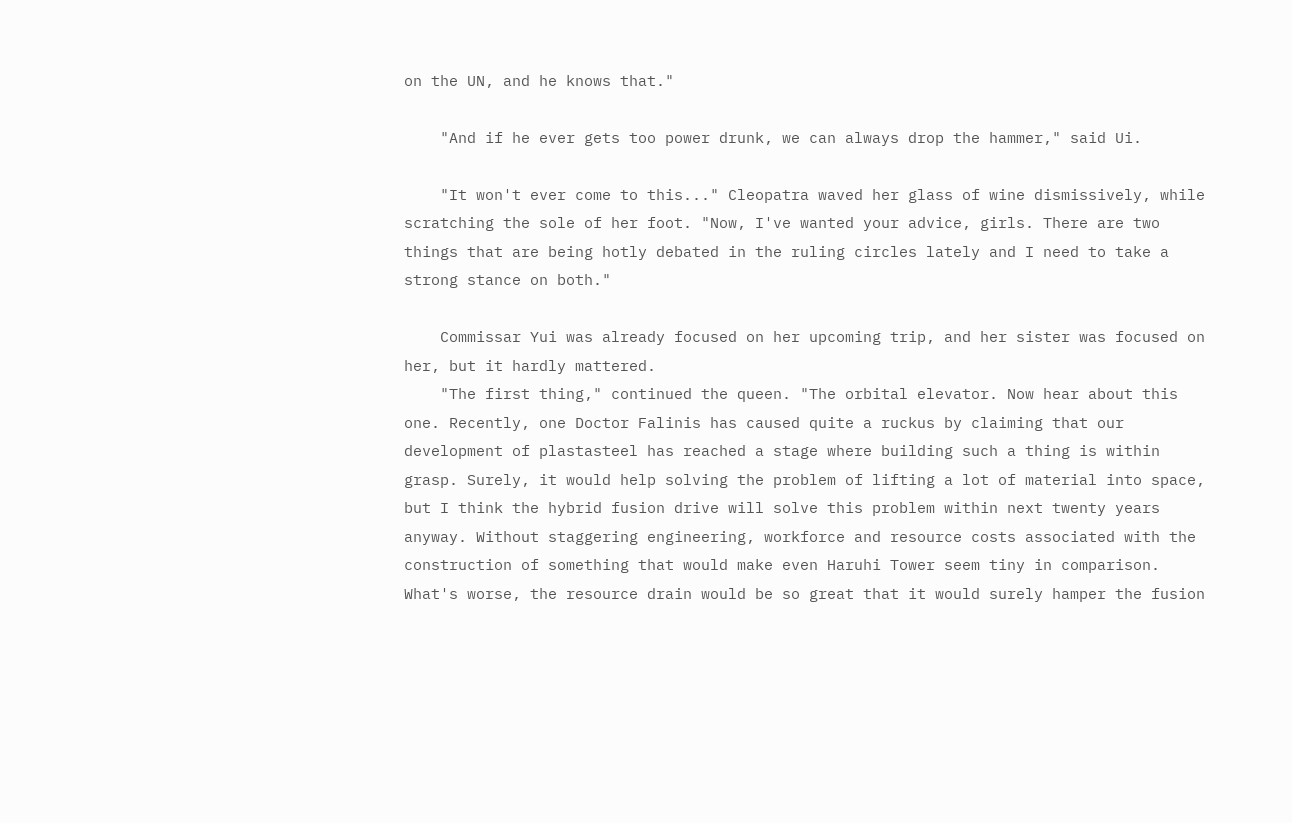on the UN, and he knows that."

    "And if he ever gets too power drunk, we can always drop the hammer," said Ui.

    "It won't ever come to this..." Cleopatra waved her glass of wine dismissively, while scratching the sole of her foot. "Now, I've wanted your advice, girls. There are two things that are being hotly debated in the ruling circles lately and I need to take a strong stance on both."

    Commissar Yui was already focused on her upcoming trip, and her sister was focused on her, but it hardly mattered.
    "The first thing," continued the queen. "The orbital elevator. Now hear about this one. Recently, one Doctor Falinis has caused quite a ruckus by claiming that our development of plastasteel has reached a stage where building such a thing is within grasp. Surely, it would help solving the problem of lifting a lot of material into space, but I think the hybrid fusion drive will solve this problem within next twenty years anyway. Without staggering engineering, workforce and resource costs associated with the construction of something that would make even Haruhi Tower seem tiny in comparison. What's worse, the resource drain would be so great that it would surely hamper the fusion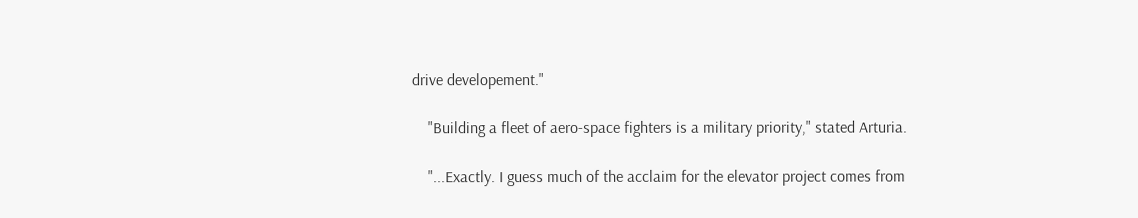drive developement."

    "Building a fleet of aero-space fighters is a military priority," stated Arturia.

    "...Exactly. I guess much of the acclaim for the elevator project comes from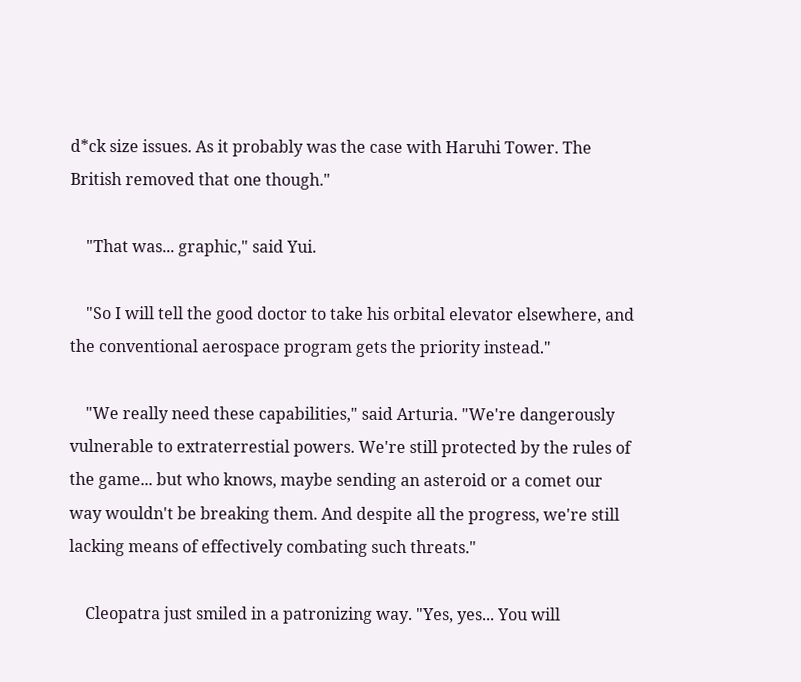d*ck size issues. As it probably was the case with Haruhi Tower. The British removed that one though."

    "That was... graphic," said Yui.

    "So I will tell the good doctor to take his orbital elevator elsewhere, and the conventional aerospace program gets the priority instead."

    "We really need these capabilities," said Arturia. "We're dangerously vulnerable to extraterrestial powers. We're still protected by the rules of the game... but who knows, maybe sending an asteroid or a comet our way wouldn't be breaking them. And despite all the progress, we're still lacking means of effectively combating such threats."

    Cleopatra just smiled in a patronizing way. "Yes, yes... You will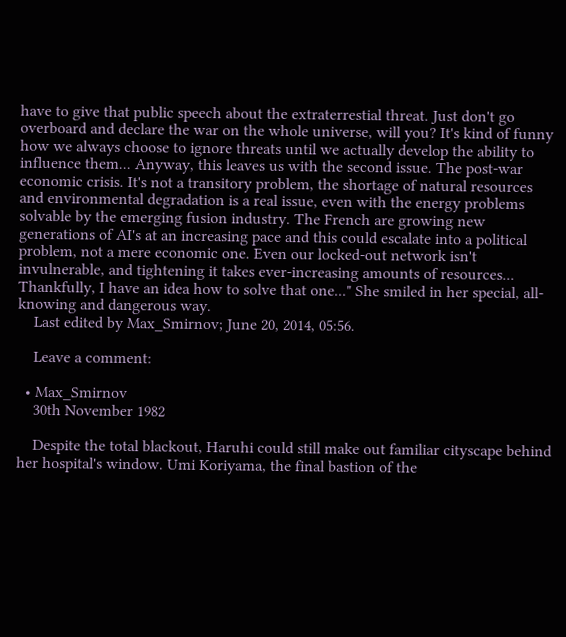have to give that public speech about the extraterrestial threat. Just don't go overboard and declare the war on the whole universe, will you? It's kind of funny how we always choose to ignore threats until we actually develop the ability to influence them... Anyway, this leaves us with the second issue. The post-war economic crisis. It's not a transitory problem, the shortage of natural resources and environmental degradation is a real issue, even with the energy problems solvable by the emerging fusion industry. The French are growing new generations of AI's at an increasing pace and this could escalate into a political problem, not a mere economic one. Even our locked-out network isn't invulnerable, and tightening it takes ever-increasing amounts of resources... Thankfully, I have an idea how to solve that one..." She smiled in her special, all-knowing and dangerous way.
    Last edited by Max_Smirnov; June 20, 2014, 05:56.

    Leave a comment:

  • Max_Smirnov
    30th November 1982

    Despite the total blackout, Haruhi could still make out familiar cityscape behind her hospital's window. Umi Koriyama, the final bastion of the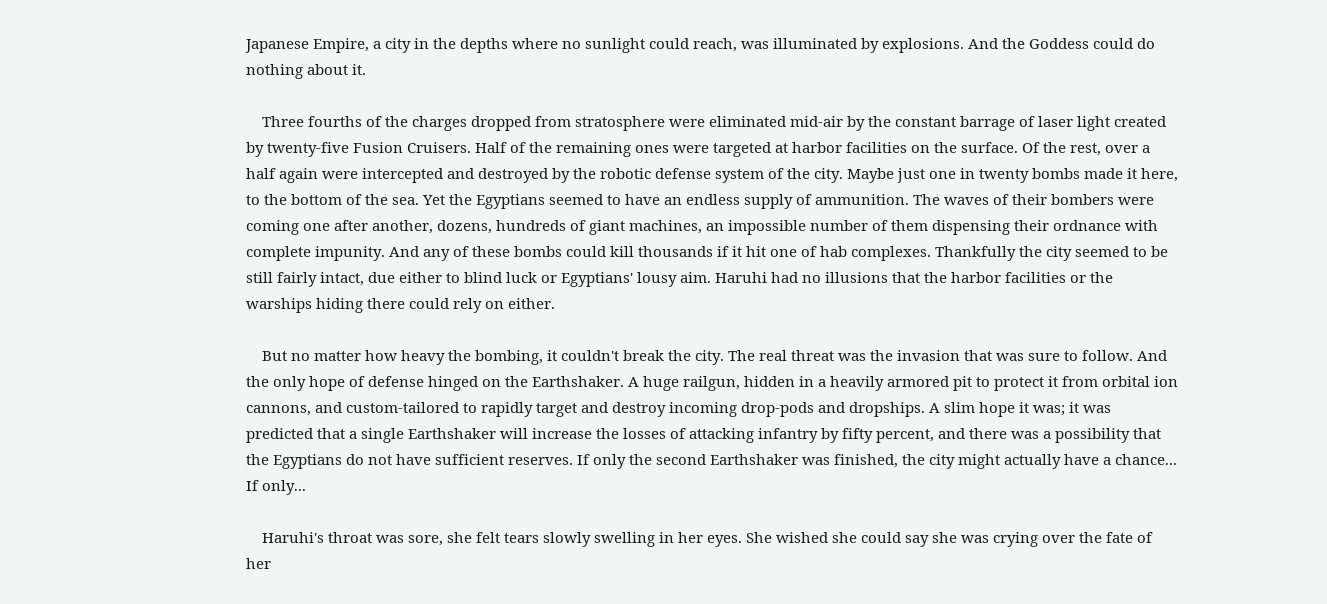Japanese Empire, a city in the depths where no sunlight could reach, was illuminated by explosions. And the Goddess could do nothing about it.

    Three fourths of the charges dropped from stratosphere were eliminated mid-air by the constant barrage of laser light created by twenty-five Fusion Cruisers. Half of the remaining ones were targeted at harbor facilities on the surface. Of the rest, over a half again were intercepted and destroyed by the robotic defense system of the city. Maybe just one in twenty bombs made it here, to the bottom of the sea. Yet the Egyptians seemed to have an endless supply of ammunition. The waves of their bombers were coming one after another, dozens, hundreds of giant machines, an impossible number of them dispensing their ordnance with complete impunity. And any of these bombs could kill thousands if it hit one of hab complexes. Thankfully the city seemed to be still fairly intact, due either to blind luck or Egyptians' lousy aim. Haruhi had no illusions that the harbor facilities or the warships hiding there could rely on either.

    But no matter how heavy the bombing, it couldn't break the city. The real threat was the invasion that was sure to follow. And the only hope of defense hinged on the Earthshaker. A huge railgun, hidden in a heavily armored pit to protect it from orbital ion cannons, and custom-tailored to rapidly target and destroy incoming drop-pods and dropships. A slim hope it was; it was predicted that a single Earthshaker will increase the losses of attacking infantry by fifty percent, and there was a possibility that the Egyptians do not have sufficient reserves. If only the second Earthshaker was finished, the city might actually have a chance... If only...

    Haruhi's throat was sore, she felt tears slowly swelling in her eyes. She wished she could say she was crying over the fate of her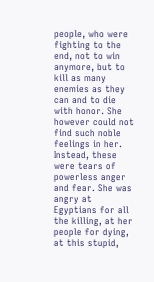people, who were fighting to the end, not to win anymore, but to kill as many enemies as they can and to die with honor. She however could not find such noble feelings in her. Instead, these were tears of powerless anger and fear. She was angry at Egyptians for all the killing, at her people for dying, at this stupid,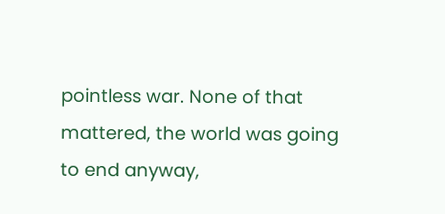pointless war. None of that mattered, the world was going to end anyway,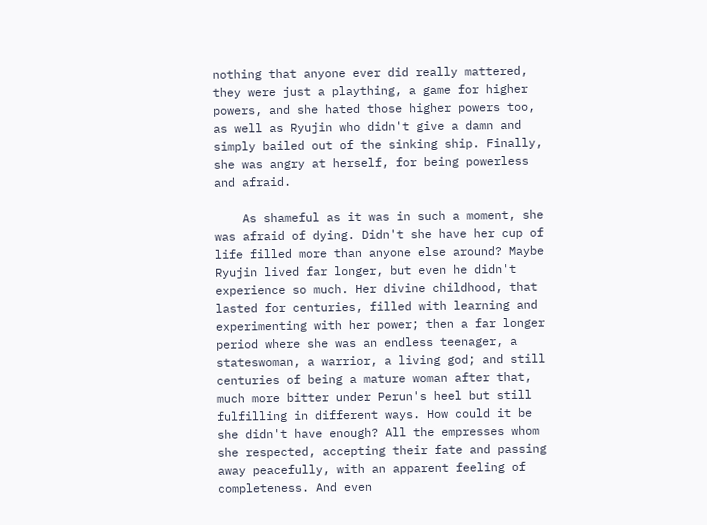nothing that anyone ever did really mattered, they were just a plaything, a game for higher powers, and she hated those higher powers too, as well as Ryujin who didn't give a damn and simply bailed out of the sinking ship. Finally, she was angry at herself, for being powerless and afraid.

    As shameful as it was in such a moment, she was afraid of dying. Didn't she have her cup of life filled more than anyone else around? Maybe Ryujin lived far longer, but even he didn't experience so much. Her divine childhood, that lasted for centuries, filled with learning and experimenting with her power; then a far longer period where she was an endless teenager, a stateswoman, a warrior, a living god; and still centuries of being a mature woman after that, much more bitter under Perun's heel but still fulfilling in different ways. How could it be she didn't have enough? All the empresses whom she respected, accepting their fate and passing away peacefully, with an apparent feeling of completeness. And even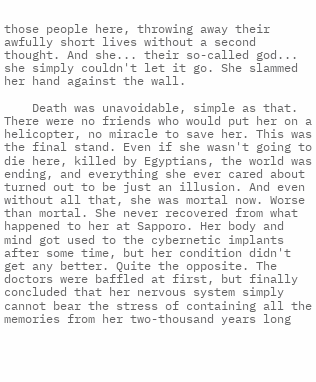those people here, throwing away their awfully short lives without a second thought. And she... their so-called god... she simply couldn't let it go. She slammed her hand against the wall.

    Death was unavoidable, simple as that. There were no friends who would put her on a helicopter, no miracle to save her. This was the final stand. Even if she wasn't going to die here, killed by Egyptians, the world was ending, and everything she ever cared about turned out to be just an illusion. And even without all that, she was mortal now. Worse than mortal. She never recovered from what happened to her at Sapporo. Her body and mind got used to the cybernetic implants after some time, but her condition didn't get any better. Quite the opposite. The doctors were baffled at first, but finally concluded that her nervous system simply cannot bear the stress of containing all the memories from her two-thousand years long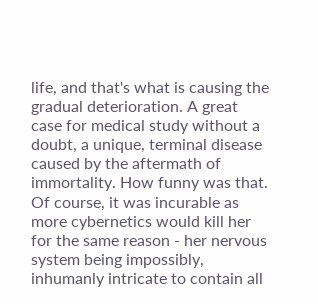life, and that's what is causing the gradual deterioration. A great case for medical study without a doubt, a unique, terminal disease caused by the aftermath of immortality. How funny was that. Of course, it was incurable as more cybernetics would kill her for the same reason - her nervous system being impossibly, inhumanly intricate to contain all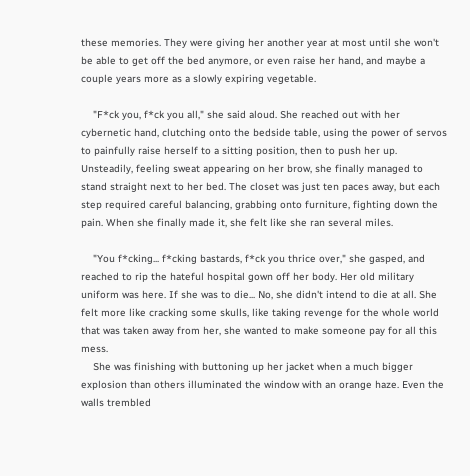these memories. They were giving her another year at most until she won't be able to get off the bed anymore, or even raise her hand, and maybe a couple years more as a slowly expiring vegetable.

    "F*ck you, f*ck you all," she said aloud. She reached out with her cybernetic hand, clutching onto the bedside table, using the power of servos to painfully raise herself to a sitting position, then to push her up. Unsteadily, feeling sweat appearing on her brow, she finally managed to stand straight next to her bed. The closet was just ten paces away, but each step required careful balancing, grabbing onto furniture, fighting down the pain. When she finally made it, she felt like she ran several miles.

    "You f*cking... f*cking bastards, f*ck you thrice over," she gasped, and reached to rip the hateful hospital gown off her body. Her old military uniform was here. If she was to die... No, she didn't intend to die at all. She felt more like cracking some skulls, like taking revenge for the whole world that was taken away from her, she wanted to make someone pay for all this mess.
    She was finishing with buttoning up her jacket when a much bigger explosion than others illuminated the window with an orange haze. Even the walls trembled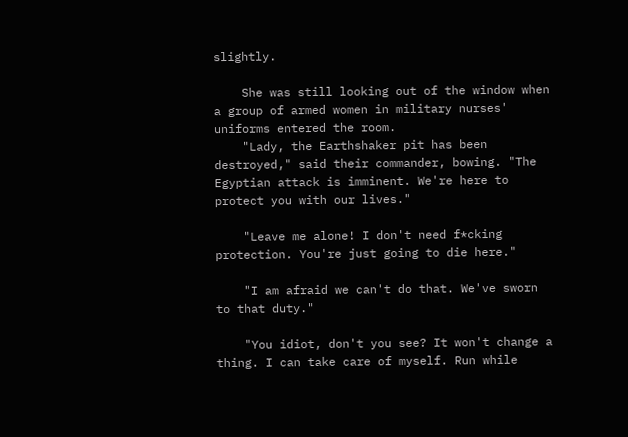slightly.

    She was still looking out of the window when a group of armed women in military nurses' uniforms entered the room.
    "Lady, the Earthshaker pit has been destroyed," said their commander, bowing. "The Egyptian attack is imminent. We're here to protect you with our lives."

    "Leave me alone! I don't need f*cking protection. You're just going to die here."

    "I am afraid we can't do that. We've sworn to that duty."

    "You idiot, don't you see? It won't change a thing. I can take care of myself. Run while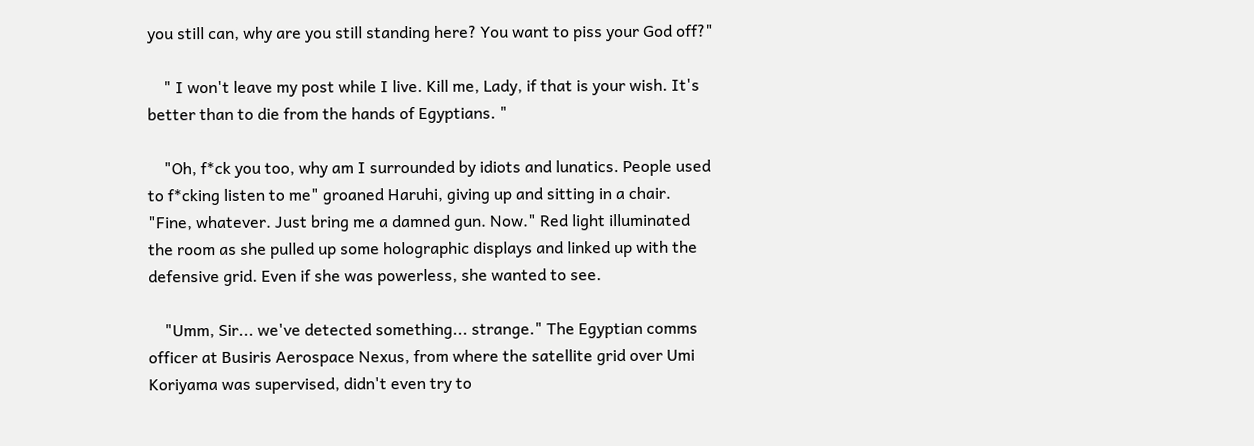you still can, why are you still standing here? You want to piss your God off?"

    " I won't leave my post while I live. Kill me, Lady, if that is your wish. It's better than to die from the hands of Egyptians. "

    "Oh, f*ck you too, why am I surrounded by idiots and lunatics. People used to f*cking listen to me" groaned Haruhi, giving up and sitting in a chair. "Fine, whatever. Just bring me a damned gun. Now." Red light illuminated the room as she pulled up some holographic displays and linked up with the defensive grid. Even if she was powerless, she wanted to see.

    "Umm, Sir... we've detected something... strange." The Egyptian comms officer at Busiris Aerospace Nexus, from where the satellite grid over Umi Koriyama was supervised, didn't even try to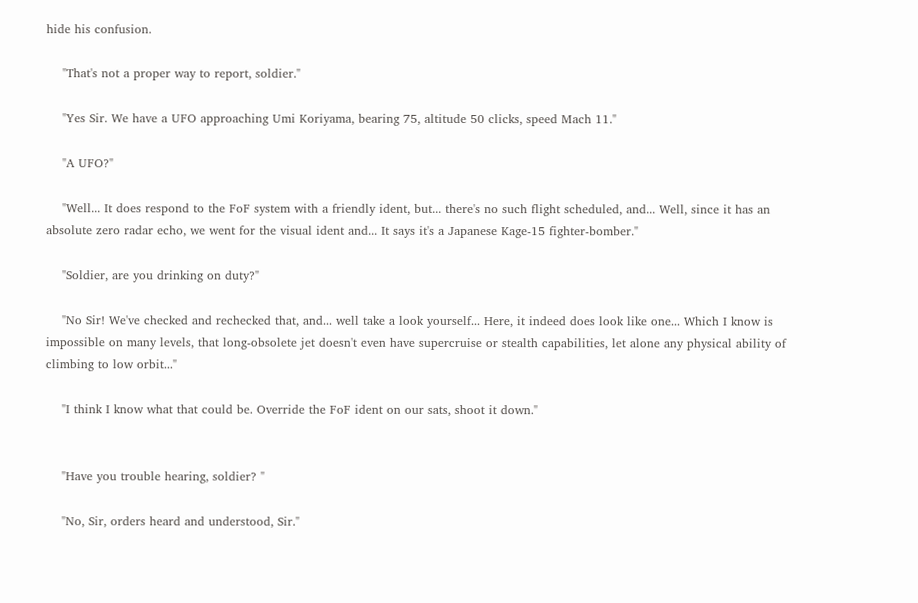hide his confusion.

    "That's not a proper way to report, soldier."

    "Yes Sir. We have a UFO approaching Umi Koriyama, bearing 75, altitude 50 clicks, speed Mach 11."

    "A UFO?"

    "Well... It does respond to the FoF system with a friendly ident, but... there's no such flight scheduled, and... Well, since it has an absolute zero radar echo, we went for the visual ident and... It says it's a Japanese Kage-15 fighter-bomber."

    "Soldier, are you drinking on duty?"

    "No Sir! We've checked and rechecked that, and... well take a look yourself... Here, it indeed does look like one... Which I know is impossible on many levels, that long-obsolete jet doesn't even have supercruise or stealth capabilities, let alone any physical ability of climbing to low orbit..."

    "I think I know what that could be. Override the FoF ident on our sats, shoot it down."


    "Have you trouble hearing, soldier? "

    "No, Sir, orders heard and understood, Sir."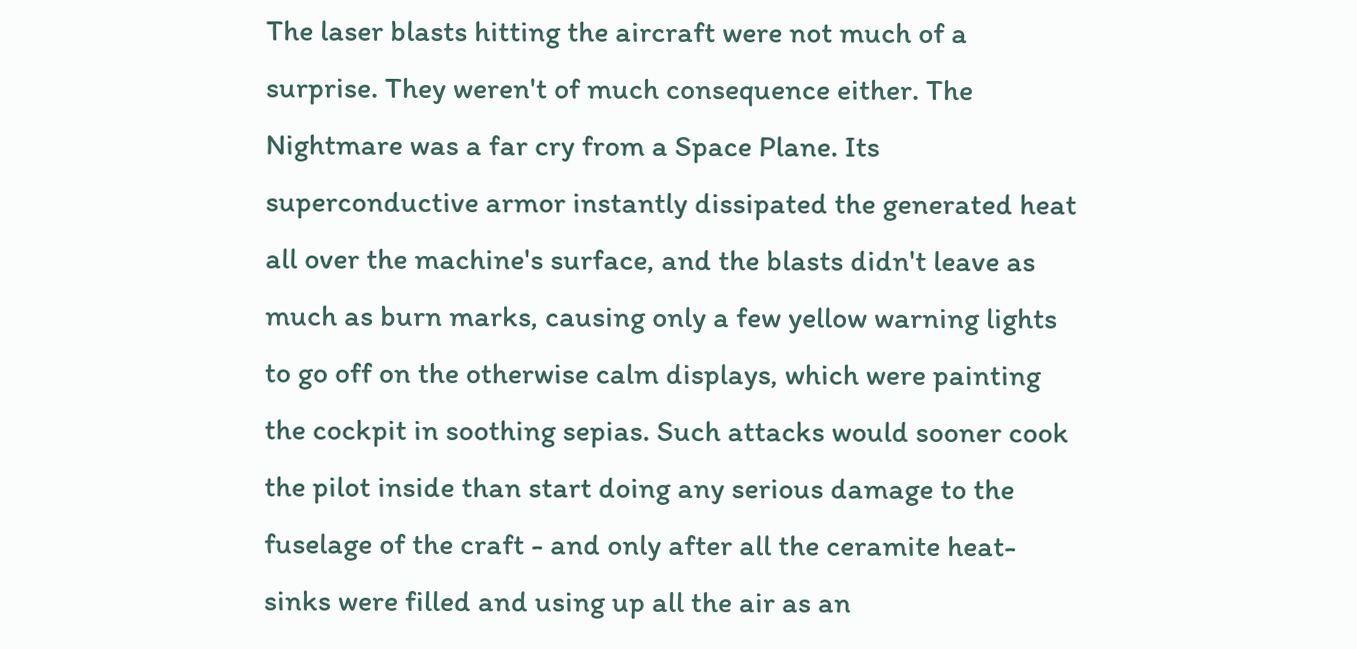The laser blasts hitting the aircraft were not much of a surprise. They weren't of much consequence either. The Nightmare was a far cry from a Space Plane. Its superconductive armor instantly dissipated the generated heat all over the machine's surface, and the blasts didn't leave as much as burn marks, causing only a few yellow warning lights to go off on the otherwise calm displays, which were painting the cockpit in soothing sepias. Such attacks would sooner cook the pilot inside than start doing any serious damage to the fuselage of the craft - and only after all the ceramite heat-sinks were filled and using up all the air as an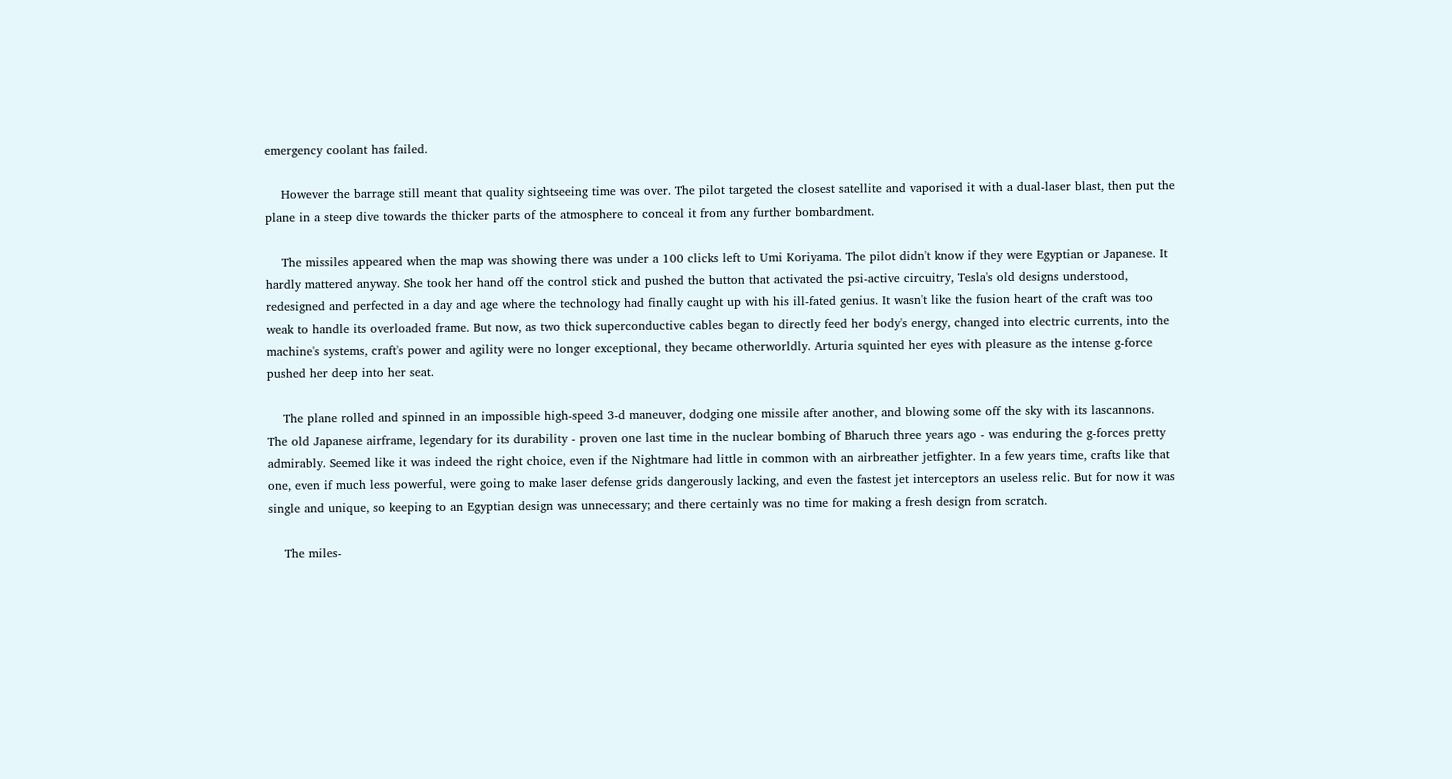emergency coolant has failed.

    However the barrage still meant that quality sightseeing time was over. The pilot targeted the closest satellite and vaporised it with a dual-laser blast, then put the plane in a steep dive towards the thicker parts of the atmosphere to conceal it from any further bombardment.

    The missiles appeared when the map was showing there was under a 100 clicks left to Umi Koriyama. The pilot didn't know if they were Egyptian or Japanese. It hardly mattered anyway. She took her hand off the control stick and pushed the button that activated the psi-active circuitry, Tesla's old designs understood, redesigned and perfected in a day and age where the technology had finally caught up with his ill-fated genius. It wasn't like the fusion heart of the craft was too weak to handle its overloaded frame. But now, as two thick superconductive cables began to directly feed her body's energy, changed into electric currents, into the machine's systems, craft's power and agility were no longer exceptional, they became otherworldly. Arturia squinted her eyes with pleasure as the intense g-force pushed her deep into her seat.

    The plane rolled and spinned in an impossible high-speed 3-d maneuver, dodging one missile after another, and blowing some off the sky with its lascannons. The old Japanese airframe, legendary for its durability - proven one last time in the nuclear bombing of Bharuch three years ago - was enduring the g-forces pretty admirably. Seemed like it was indeed the right choice, even if the Nightmare had little in common with an airbreather jetfighter. In a few years time, crafts like that one, even if much less powerful, were going to make laser defense grids dangerously lacking, and even the fastest jet interceptors an useless relic. But for now it was single and unique, so keeping to an Egyptian design was unnecessary; and there certainly was no time for making a fresh design from scratch.

    The miles-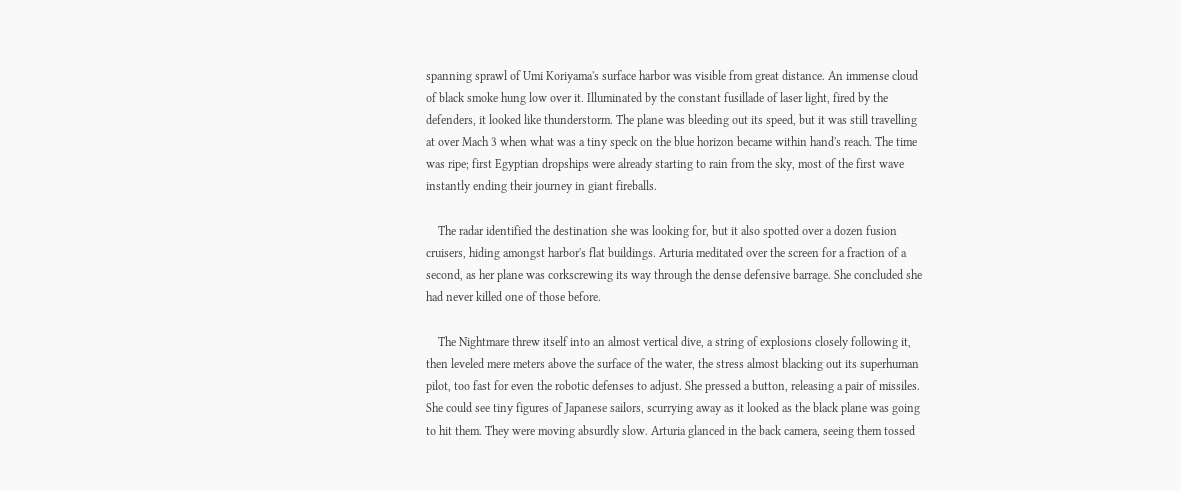spanning sprawl of Umi Koriyama's surface harbor was visible from great distance. An immense cloud of black smoke hung low over it. Illuminated by the constant fusillade of laser light, fired by the defenders, it looked like thunderstorm. The plane was bleeding out its speed, but it was still travelling at over Mach 3 when what was a tiny speck on the blue horizon became within hand's reach. The time was ripe; first Egyptian dropships were already starting to rain from the sky, most of the first wave instantly ending their journey in giant fireballs.

    The radar identified the destination she was looking for, but it also spotted over a dozen fusion cruisers, hiding amongst harbor's flat buildings. Arturia meditated over the screen for a fraction of a second, as her plane was corkscrewing its way through the dense defensive barrage. She concluded she had never killed one of those before.

    The Nightmare threw itself into an almost vertical dive, a string of explosions closely following it, then leveled mere meters above the surface of the water, the stress almost blacking out its superhuman pilot, too fast for even the robotic defenses to adjust. She pressed a button, releasing a pair of missiles. She could see tiny figures of Japanese sailors, scurrying away as it looked as the black plane was going to hit them. They were moving absurdly slow. Arturia glanced in the back camera, seeing them tossed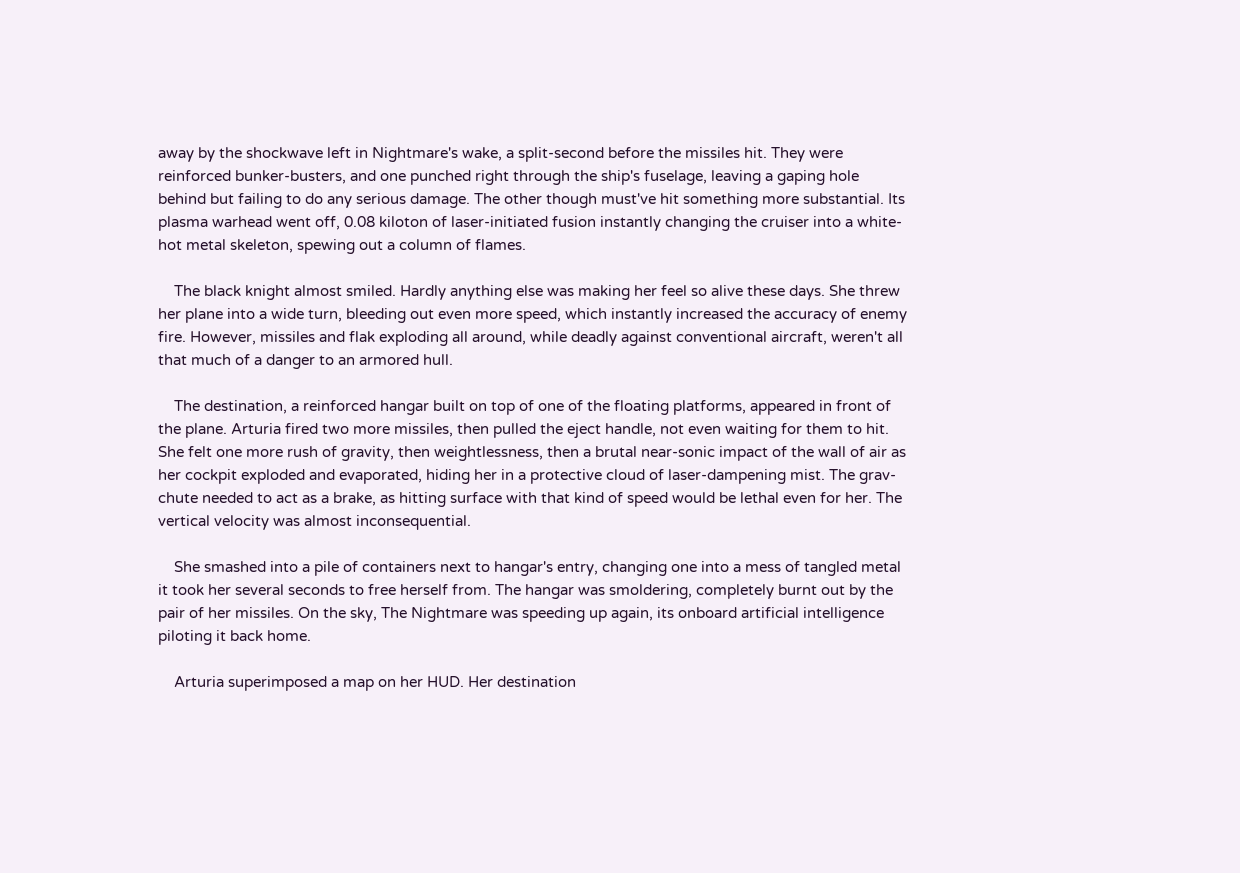away by the shockwave left in Nightmare's wake, a split-second before the missiles hit. They were reinforced bunker-busters, and one punched right through the ship's fuselage, leaving a gaping hole behind but failing to do any serious damage. The other though must've hit something more substantial. Its plasma warhead went off, 0.08 kiloton of laser-initiated fusion instantly changing the cruiser into a white-hot metal skeleton, spewing out a column of flames.

    The black knight almost smiled. Hardly anything else was making her feel so alive these days. She threw her plane into a wide turn, bleeding out even more speed, which instantly increased the accuracy of enemy fire. However, missiles and flak exploding all around, while deadly against conventional aircraft, weren't all that much of a danger to an armored hull.

    The destination, a reinforced hangar built on top of one of the floating platforms, appeared in front of the plane. Arturia fired two more missiles, then pulled the eject handle, not even waiting for them to hit. She felt one more rush of gravity, then weightlessness, then a brutal near-sonic impact of the wall of air as her cockpit exploded and evaporated, hiding her in a protective cloud of laser-dampening mist. The grav-chute needed to act as a brake, as hitting surface with that kind of speed would be lethal even for her. The vertical velocity was almost inconsequential.

    She smashed into a pile of containers next to hangar's entry, changing one into a mess of tangled metal it took her several seconds to free herself from. The hangar was smoldering, completely burnt out by the pair of her missiles. On the sky, The Nightmare was speeding up again, its onboard artificial intelligence piloting it back home.

    Arturia superimposed a map on her HUD. Her destination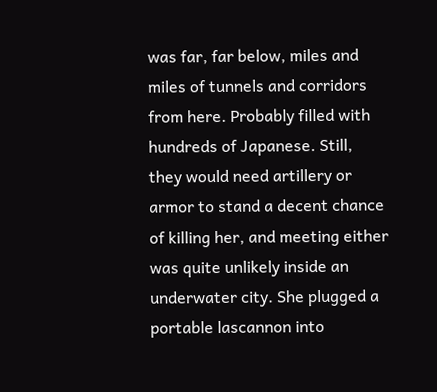was far, far below, miles and miles of tunnels and corridors from here. Probably filled with hundreds of Japanese. Still, they would need artillery or armor to stand a decent chance of killing her, and meeting either was quite unlikely inside an underwater city. She plugged a portable lascannon into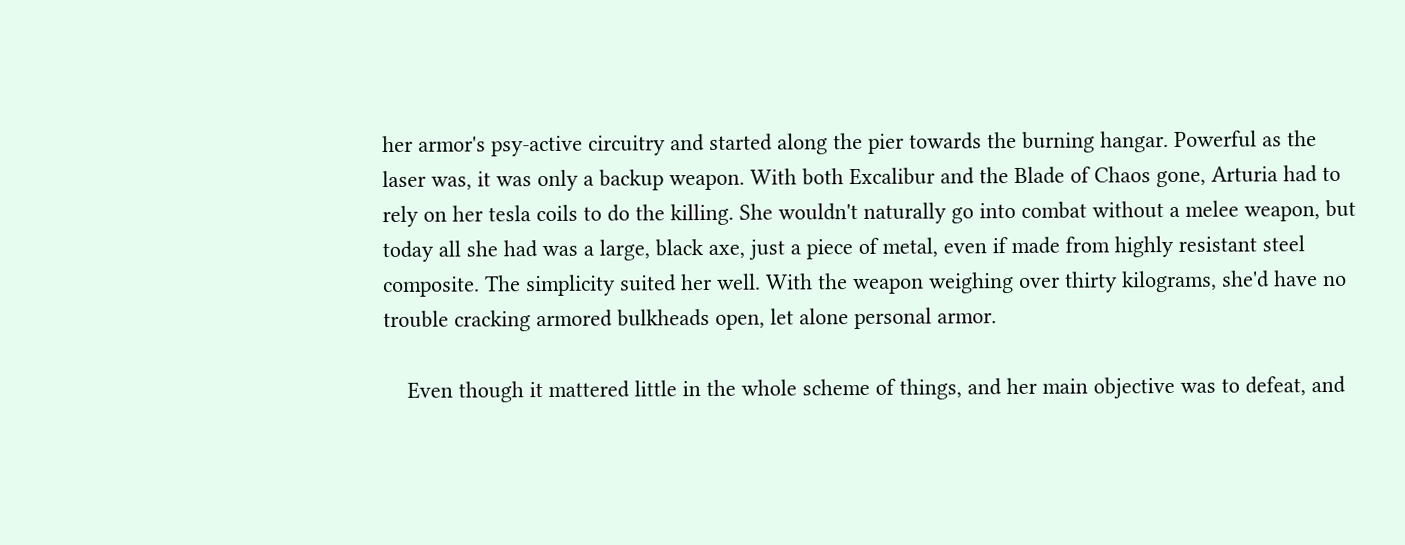her armor's psy-active circuitry and started along the pier towards the burning hangar. Powerful as the laser was, it was only a backup weapon. With both Excalibur and the Blade of Chaos gone, Arturia had to rely on her tesla coils to do the killing. She wouldn't naturally go into combat without a melee weapon, but today all she had was a large, black axe, just a piece of metal, even if made from highly resistant steel composite. The simplicity suited her well. With the weapon weighing over thirty kilograms, she'd have no trouble cracking armored bulkheads open, let alone personal armor.

    Even though it mattered little in the whole scheme of things, and her main objective was to defeat, and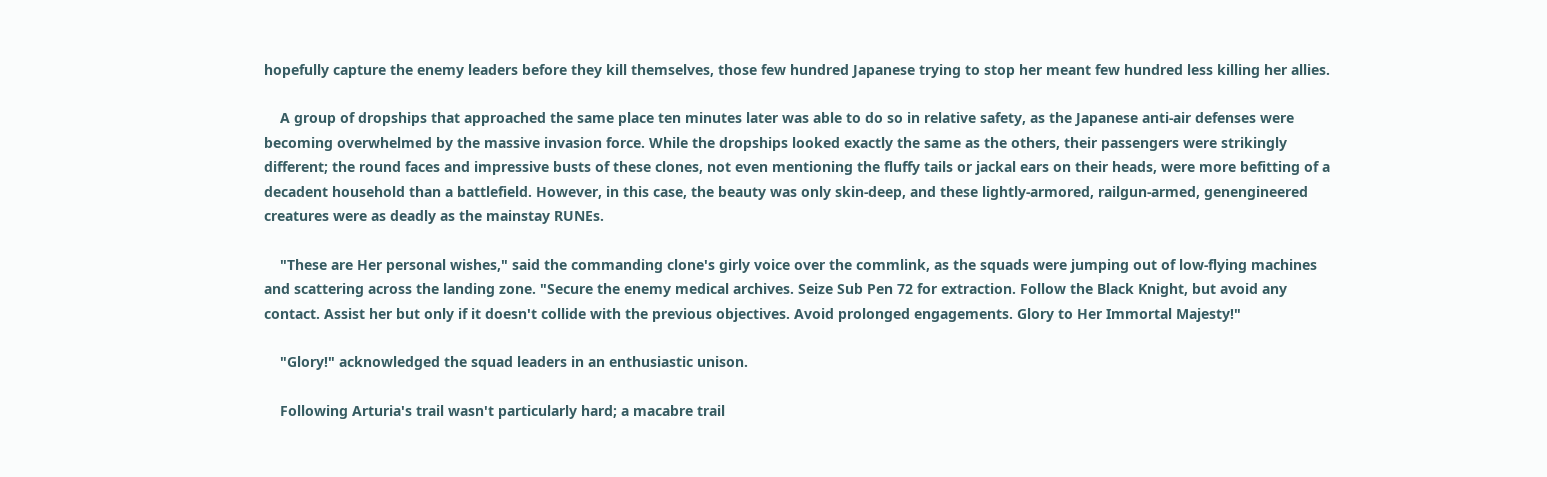hopefully capture the enemy leaders before they kill themselves, those few hundred Japanese trying to stop her meant few hundred less killing her allies.

    A group of dropships that approached the same place ten minutes later was able to do so in relative safety, as the Japanese anti-air defenses were becoming overwhelmed by the massive invasion force. While the dropships looked exactly the same as the others, their passengers were strikingly different; the round faces and impressive busts of these clones, not even mentioning the fluffy tails or jackal ears on their heads, were more befitting of a decadent household than a battlefield. However, in this case, the beauty was only skin-deep, and these lightly-armored, railgun-armed, genengineered creatures were as deadly as the mainstay RUNEs.

    "These are Her personal wishes," said the commanding clone's girly voice over the commlink, as the squads were jumping out of low-flying machines and scattering across the landing zone. "Secure the enemy medical archives. Seize Sub Pen 72 for extraction. Follow the Black Knight, but avoid any contact. Assist her but only if it doesn't collide with the previous objectives. Avoid prolonged engagements. Glory to Her Immortal Majesty!"

    "Glory!" acknowledged the squad leaders in an enthusiastic unison.

    Following Arturia's trail wasn't particularly hard; a macabre trail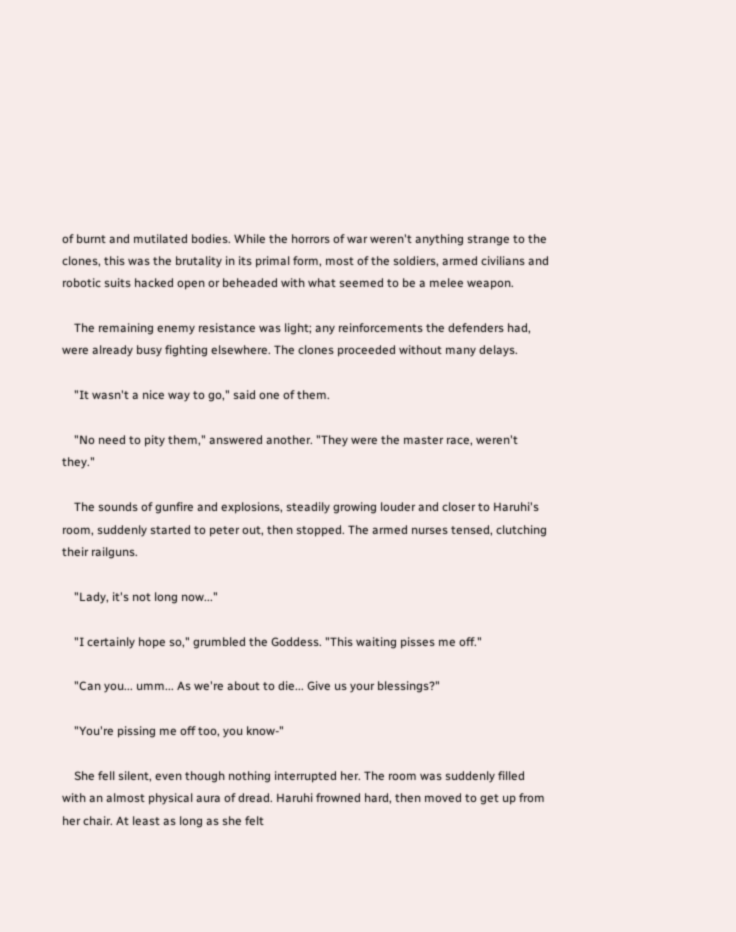of burnt and mutilated bodies. While the horrors of war weren't anything strange to the clones, this was the brutality in its primal form, most of the soldiers, armed civilians and robotic suits hacked open or beheaded with what seemed to be a melee weapon.

    The remaining enemy resistance was light; any reinforcements the defenders had, were already busy fighting elsewhere. The clones proceeded without many delays.

    "It wasn't a nice way to go," said one of them.

    "No need to pity them," answered another. "They were the master race, weren't they."

    The sounds of gunfire and explosions, steadily growing louder and closer to Haruhi's room, suddenly started to peter out, then stopped. The armed nurses tensed, clutching their railguns.

    "Lady, it's not long now..."

    "I certainly hope so," grumbled the Goddess. "This waiting pisses me off."

    "Can you... umm... As we're about to die... Give us your blessings?"

    "You're pissing me off too, you know-"

    She fell silent, even though nothing interrupted her. The room was suddenly filled with an almost physical aura of dread. Haruhi frowned hard, then moved to get up from her chair. At least as long as she felt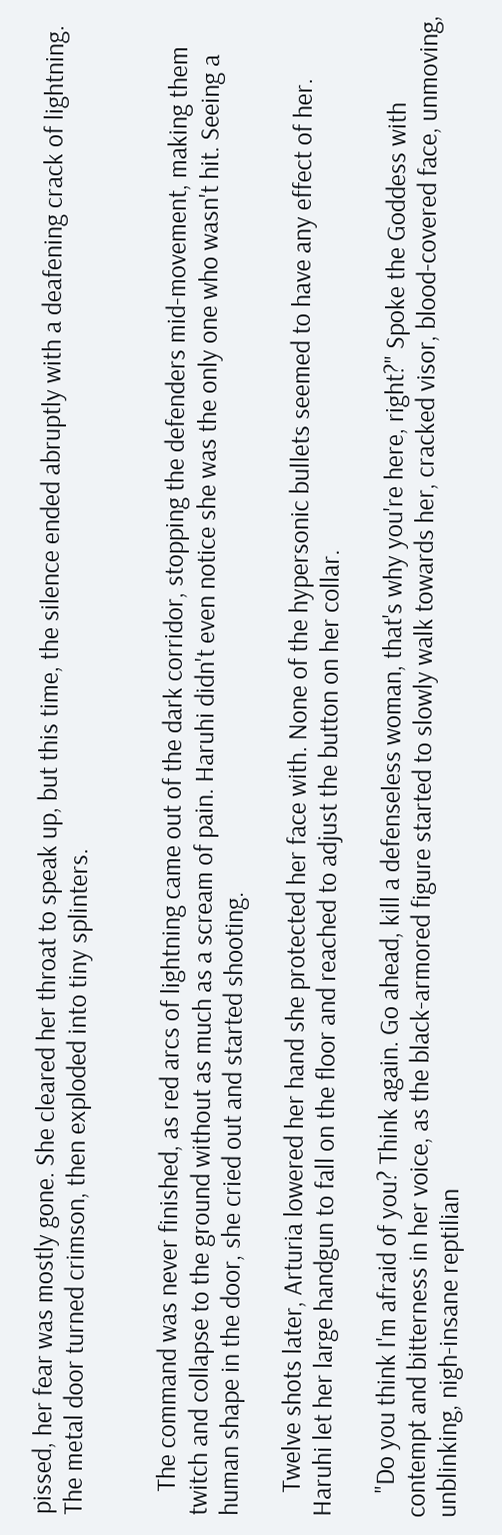pissed, her fear was mostly gone. She cleared her throat to speak up, but this time, the silence ended abruptly with a deafening crack of lightning. The metal door turned crimson, then exploded into tiny splinters.


    The command was never finished, as red arcs of lightning came out of the dark corridor, stopping the defenders mid-movement, making them twitch and collapse to the ground without as much as a scream of pain. Haruhi didn't even notice she was the only one who wasn't hit. Seeing a human shape in the door, she cried out and started shooting.

    Twelve shots later, Arturia lowered her hand she protected her face with. None of the hypersonic bullets seemed to have any effect of her. Haruhi let her large handgun to fall on the floor and reached to adjust the button on her collar.

    "Do you think I'm afraid of you? Think again. Go ahead, kill a defenseless woman, that's why you're here, right?" Spoke the Goddess with contempt and bitterness in her voice, as the black-armored figure started to slowly walk towards her, cracked visor, blood-covered face, unmoving, unblinking, nigh-insane reptilian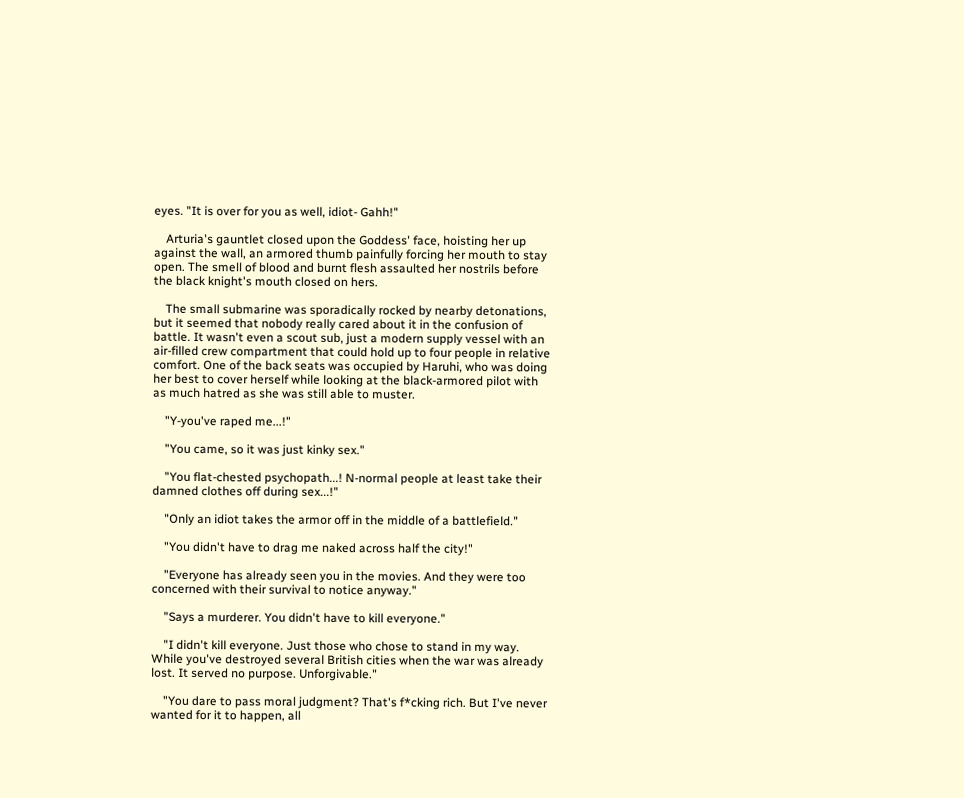eyes. "It is over for you as well, idiot- Gahh!"

    Arturia's gauntlet closed upon the Goddess' face, hoisting her up against the wall, an armored thumb painfully forcing her mouth to stay open. The smell of blood and burnt flesh assaulted her nostrils before the black knight's mouth closed on hers.

    The small submarine was sporadically rocked by nearby detonations, but it seemed that nobody really cared about it in the confusion of battle. It wasn't even a scout sub, just a modern supply vessel with an air-filled crew compartment that could hold up to four people in relative comfort. One of the back seats was occupied by Haruhi, who was doing her best to cover herself while looking at the black-armored pilot with as much hatred as she was still able to muster.

    "Y-you've raped me...!"

    "You came, so it was just kinky sex."

    "You flat-chested psychopath...! N-normal people at least take their damned clothes off during sex...!"

    "Only an idiot takes the armor off in the middle of a battlefield."

    "You didn't have to drag me naked across half the city!"

    "Everyone has already seen you in the movies. And they were too concerned with their survival to notice anyway."

    "Says a murderer. You didn't have to kill everyone."

    "I didn't kill everyone. Just those who chose to stand in my way. While you've destroyed several British cities when the war was already lost. It served no purpose. Unforgivable."

    "You dare to pass moral judgment? That's f*cking rich. But I've never wanted for it to happen, all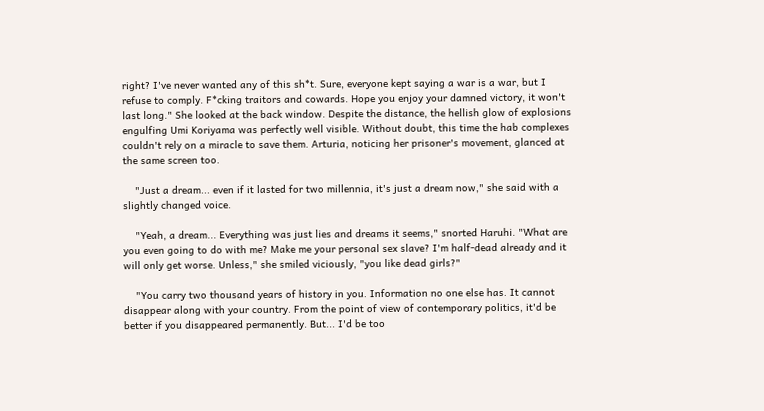right? I've never wanted any of this sh*t. Sure, everyone kept saying a war is a war, but I refuse to comply. F*cking traitors and cowards. Hope you enjoy your damned victory, it won't last long." She looked at the back window. Despite the distance, the hellish glow of explosions engulfing Umi Koriyama was perfectly well visible. Without doubt, this time the hab complexes couldn't rely on a miracle to save them. Arturia, noticing her prisoner's movement, glanced at the same screen too.

    "Just a dream... even if it lasted for two millennia, it's just a dream now," she said with a slightly changed voice.

    "Yeah, a dream... Everything was just lies and dreams it seems," snorted Haruhi. "What are you even going to do with me? Make me your personal sex slave? I'm half-dead already and it will only get worse. Unless," she smiled viciously, "you like dead girls?"

    "You carry two thousand years of history in you. Information no one else has. It cannot disappear along with your country. From the point of view of contemporary politics, it'd be better if you disappeared permanently. But... I'd be too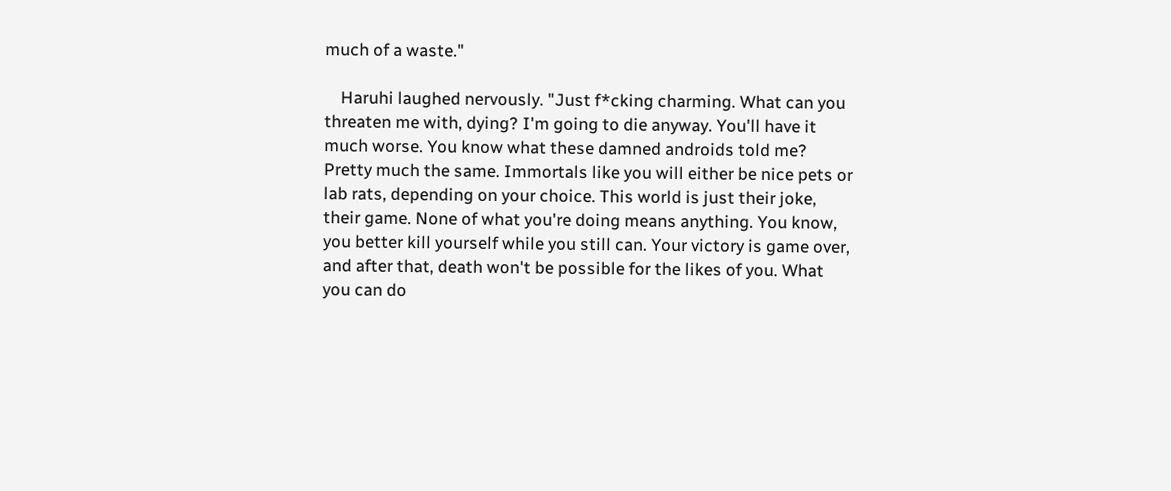much of a waste."

    Haruhi laughed nervously. "Just f*cking charming. What can you threaten me with, dying? I'm going to die anyway. You'll have it much worse. You know what these damned androids told me? Pretty much the same. Immortals like you will either be nice pets or lab rats, depending on your choice. This world is just their joke, their game. None of what you're doing means anything. You know, you better kill yourself while you still can. Your victory is game over, and after that, death won't be possible for the likes of you. What you can do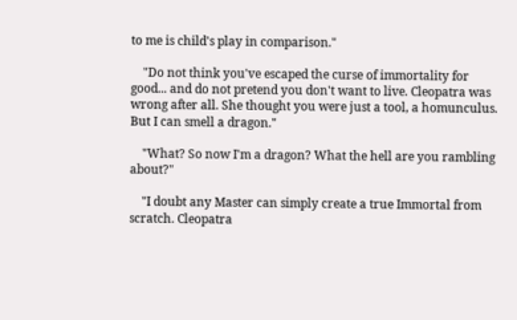to me is child's play in comparison."

    "Do not think you've escaped the curse of immortality for good... and do not pretend you don't want to live. Cleopatra was wrong after all. She thought you were just a tool, a homunculus. But I can smell a dragon."

    "What? So now I'm a dragon? What the hell are you rambling about?"

    "I doubt any Master can simply create a true Immortal from scratch. Cleopatra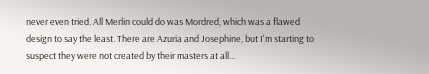never even tried. All Merlin could do was Mordred, which was a flawed design to say the least. There are Azuria and Josephine, but I'm starting to suspect they were not created by their masters at all...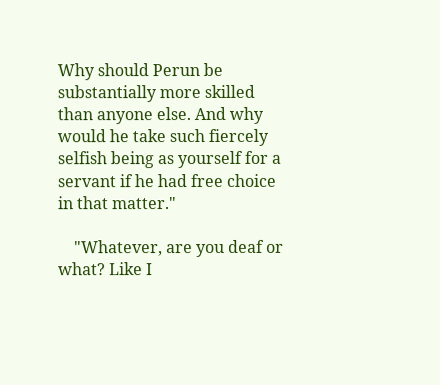Why should Perun be substantially more skilled than anyone else. And why would he take such fiercely selfish being as yourself for a servant if he had free choice in that matter."

    "Whatever, are you deaf or what? Like I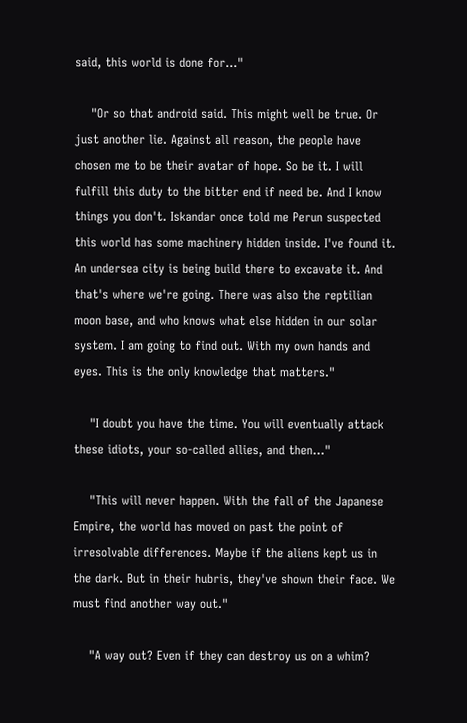said, this world is done for..."

    "Or so that android said. This might well be true. Or just another lie. Against all reason, the people have chosen me to be their avatar of hope. So be it. I will fulfill this duty to the bitter end if need be. And I know things you don't. Iskandar once told me Perun suspected this world has some machinery hidden inside. I've found it. An undersea city is being build there to excavate it. And that's where we're going. There was also the reptilian moon base, and who knows what else hidden in our solar system. I am going to find out. With my own hands and eyes. This is the only knowledge that matters."

    "I doubt you have the time. You will eventually attack these idiots, your so-called allies, and then..."

    "This will never happen. With the fall of the Japanese Empire, the world has moved on past the point of irresolvable differences. Maybe if the aliens kept us in the dark. But in their hubris, they've shown their face. We must find another way out."

    "A way out? Even if they can destroy us on a whim?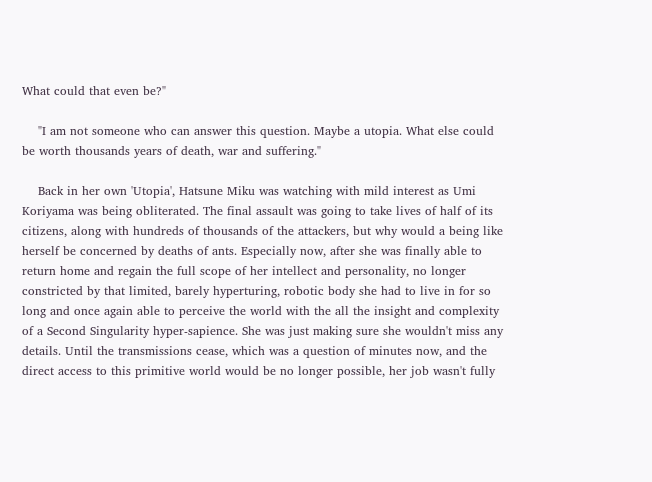What could that even be?"

    "I am not someone who can answer this question. Maybe a utopia. What else could be worth thousands years of death, war and suffering."

    Back in her own 'Utopia', Hatsune Miku was watching with mild interest as Umi Koriyama was being obliterated. The final assault was going to take lives of half of its citizens, along with hundreds of thousands of the attackers, but why would a being like herself be concerned by deaths of ants. Especially now, after she was finally able to return home and regain the full scope of her intellect and personality, no longer constricted by that limited, barely hyperturing, robotic body she had to live in for so long and once again able to perceive the world with the all the insight and complexity of a Second Singularity hyper-sapience. She was just making sure she wouldn't miss any details. Until the transmissions cease, which was a question of minutes now, and the direct access to this primitive world would be no longer possible, her job wasn't fully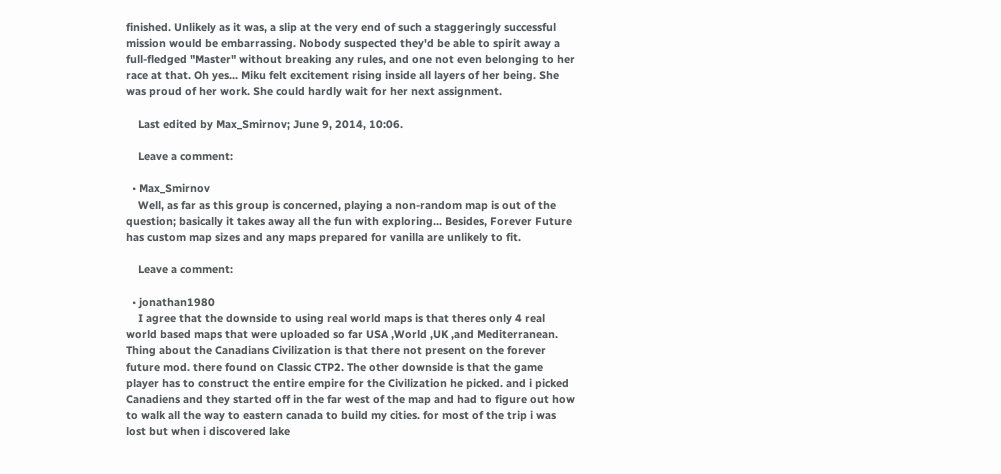finished. Unlikely as it was, a slip at the very end of such a staggeringly successful mission would be embarrassing. Nobody suspected they'd be able to spirit away a full-fledged "Master" without breaking any rules, and one not even belonging to her race at that. Oh yes... Miku felt excitement rising inside all layers of her being. She was proud of her work. She could hardly wait for her next assignment.

    Last edited by Max_Smirnov; June 9, 2014, 10:06.

    Leave a comment:

  • Max_Smirnov
    Well, as far as this group is concerned, playing a non-random map is out of the question; basically it takes away all the fun with exploring... Besides, Forever Future has custom map sizes and any maps prepared for vanilla are unlikely to fit.

    Leave a comment:

  • jonathan1980
    I agree that the downside to using real world maps is that theres only 4 real world based maps that were uploaded so far USA ,World ,UK ,and Mediterranean. Thing about the Canadians Civilization is that there not present on the forever future mod. there found on Classic CTP2. The other downside is that the game player has to construct the entire empire for the Civilization he picked. and i picked Canadiens and they started off in the far west of the map and had to figure out how to walk all the way to eastern canada to build my cities. for most of the trip i was lost but when i discovered lake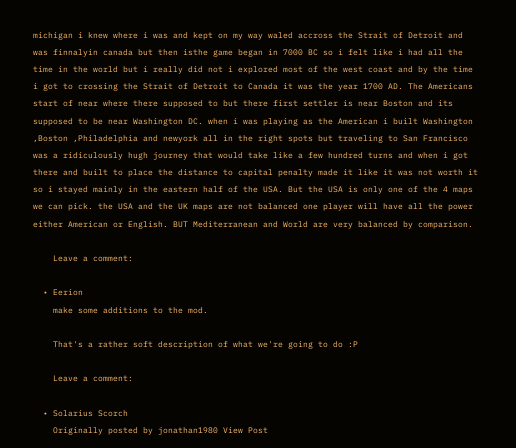michigan i knew where i was and kept on my way waled accross the Strait of Detroit and was finnalyin canada but then isthe game began in 7000 BC so i felt like i had all the time in the world but i really did not i explored most of the west coast and by the time i got to crossing the Strait of Detroit to Canada it was the year 1700 AD. The Americans start of near where there supposed to but there first settler is near Boston and its supposed to be near Washington DC. when i was playing as the American i built Washington ,Boston ,Philadelphia and newyork all in the right spots but traveling to San Francisco was a ridiculously hugh journey that would take like a few hundred turns and when i got there and built to place the distance to capital penalty made it like it was not worth it so i stayed mainly in the eastern half of the USA. But the USA is only one of the 4 maps we can pick. the USA and the UK maps are not balanced one player will have all the power either American or English. BUT Mediterranean and World are very balanced by comparison.

    Leave a comment:

  • Eerion
    make some additions to the mod.

    That's a rather soft description of what we're going to do :P

    Leave a comment:

  • Solarius Scorch
    Originally posted by jonathan1980 View Post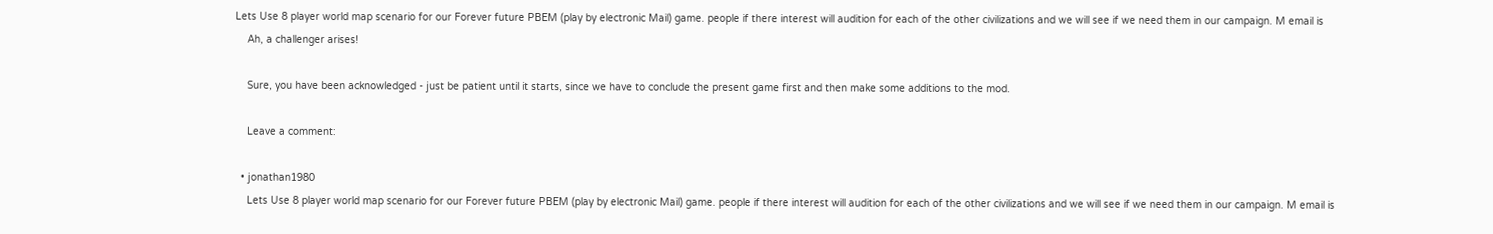Lets Use 8 player world map scenario for our Forever future PBEM (play by electronic Mail) game. people if there interest will audition for each of the other civilizations and we will see if we need them in our campaign. M email is
    Ah, a challenger arises!

    Sure, you have been acknowledged - just be patient until it starts, since we have to conclude the present game first and then make some additions to the mod.

    Leave a comment:

  • jonathan1980
    Lets Use 8 player world map scenario for our Forever future PBEM (play by electronic Mail) game. people if there interest will audition for each of the other civilizations and we will see if we need them in our campaign. M email is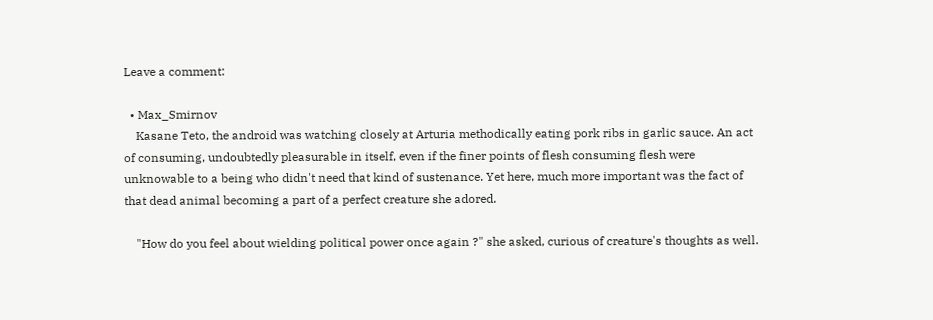Leave a comment:

  • Max_Smirnov
    Kasane Teto, the android was watching closely at Arturia methodically eating pork ribs in garlic sauce. An act of consuming, undoubtedly pleasurable in itself, even if the finer points of flesh consuming flesh were unknowable to a being who didn't need that kind of sustenance. Yet here, much more important was the fact of that dead animal becoming a part of a perfect creature she adored.

    "How do you feel about wielding political power once again ?" she asked, curious of creature's thoughts as well.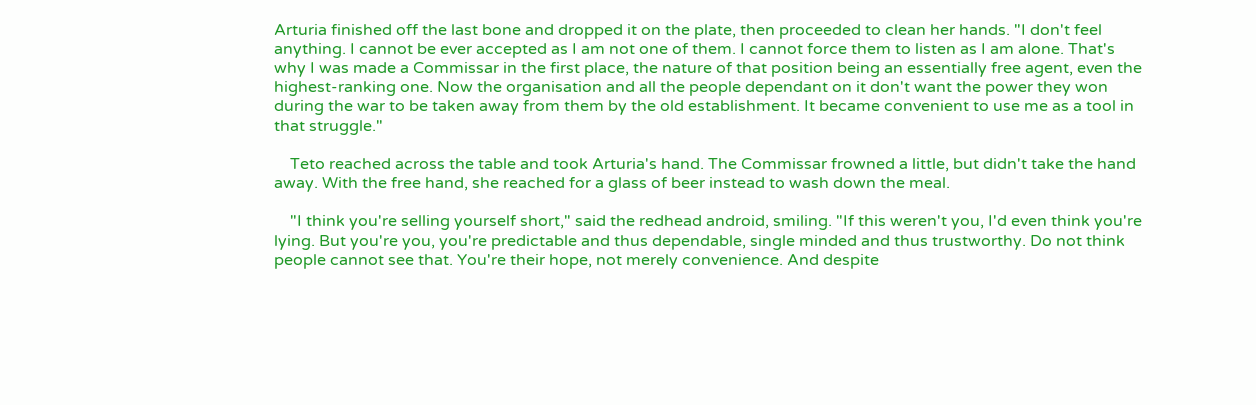Arturia finished off the last bone and dropped it on the plate, then proceeded to clean her hands. "I don't feel anything. I cannot be ever accepted as I am not one of them. I cannot force them to listen as I am alone. That's why I was made a Commissar in the first place, the nature of that position being an essentially free agent, even the highest-ranking one. Now the organisation and all the people dependant on it don't want the power they won during the war to be taken away from them by the old establishment. It became convenient to use me as a tool in that struggle."

    Teto reached across the table and took Arturia's hand. The Commissar frowned a little, but didn't take the hand away. With the free hand, she reached for a glass of beer instead to wash down the meal.

    "I think you're selling yourself short," said the redhead android, smiling. "If this weren't you, I'd even think you're lying. But you're you, you're predictable and thus dependable, single minded and thus trustworthy. Do not think people cannot see that. You're their hope, not merely convenience. And despite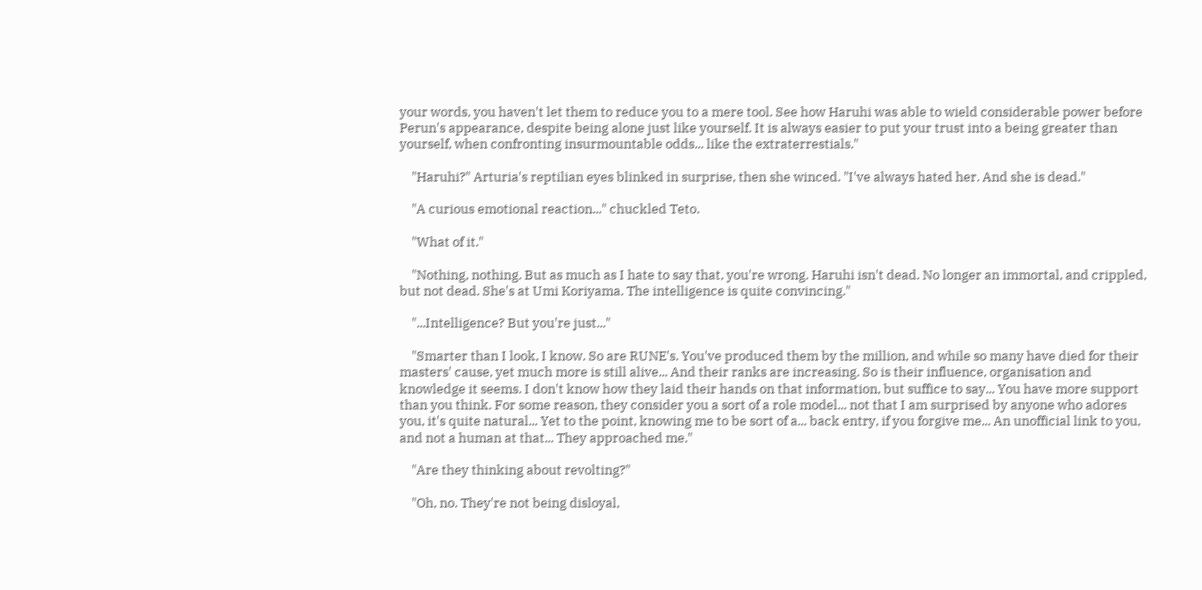your words, you haven't let them to reduce you to a mere tool. See how Haruhi was able to wield considerable power before Perun's appearance, despite being alone just like yourself. It is always easier to put your trust into a being greater than yourself, when confronting insurmountable odds... like the extraterrestials."

    "Haruhi?" Arturia's reptilian eyes blinked in surprise, then she winced. "I've always hated her. And she is dead."

    "A curious emotional reaction..." chuckled Teto.

    "What of it."

    "Nothing, nothing. But as much as I hate to say that, you're wrong. Haruhi isn't dead. No longer an immortal, and crippled, but not dead. She's at Umi Koriyama. The intelligence is quite convincing."

    "...Intelligence? But you're just..."

    "Smarter than I look, I know. So are RUNE's. You've produced them by the million, and while so many have died for their masters' cause, yet much more is still alive... And their ranks are increasing. So is their influence, organisation and knowledge it seems. I don't know how they laid their hands on that information, but suffice to say... You have more support than you think. For some reason, they consider you a sort of a role model... not that I am surprised by anyone who adores you, it's quite natural... Yet to the point, knowing me to be sort of a... back entry, if you forgive me... An unofficial link to you, and not a human at that... They approached me."

    "Are they thinking about revolting?"

    "Oh, no. They're not being disloyal,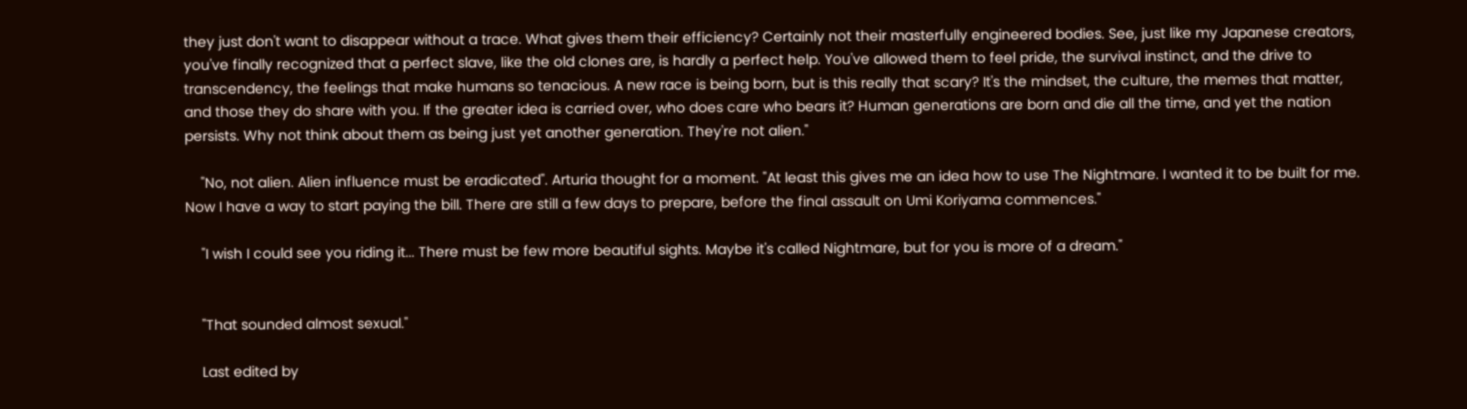they just don't want to disappear without a trace. What gives them their efficiency? Certainly not their masterfully engineered bodies. See, just like my Japanese creators, you've finally recognized that a perfect slave, like the old clones are, is hardly a perfect help. You've allowed them to feel pride, the survival instinct, and the drive to transcendency, the feelings that make humans so tenacious. A new race is being born, but is this really that scary? It's the mindset, the culture, the memes that matter, and those they do share with you. If the greater idea is carried over, who does care who bears it? Human generations are born and die all the time, and yet the nation persists. Why not think about them as being just yet another generation. They're not alien."

    "No, not alien. Alien influence must be eradicated". Arturia thought for a moment. "At least this gives me an idea how to use The Nightmare. I wanted it to be built for me. Now I have a way to start paying the bill. There are still a few days to prepare, before the final assault on Umi Koriyama commences."

    "I wish I could see you riding it... There must be few more beautiful sights. Maybe it's called Nightmare, but for you is more of a dream."


    "That sounded almost sexual."

    Last edited by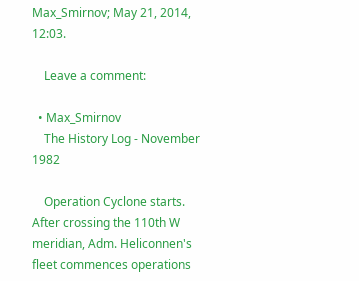Max_Smirnov; May 21, 2014, 12:03.

    Leave a comment:

  • Max_Smirnov
    The History Log - November 1982

    Operation Cyclone starts. After crossing the 110th W meridian, Adm. Heliconnen's fleet commences operations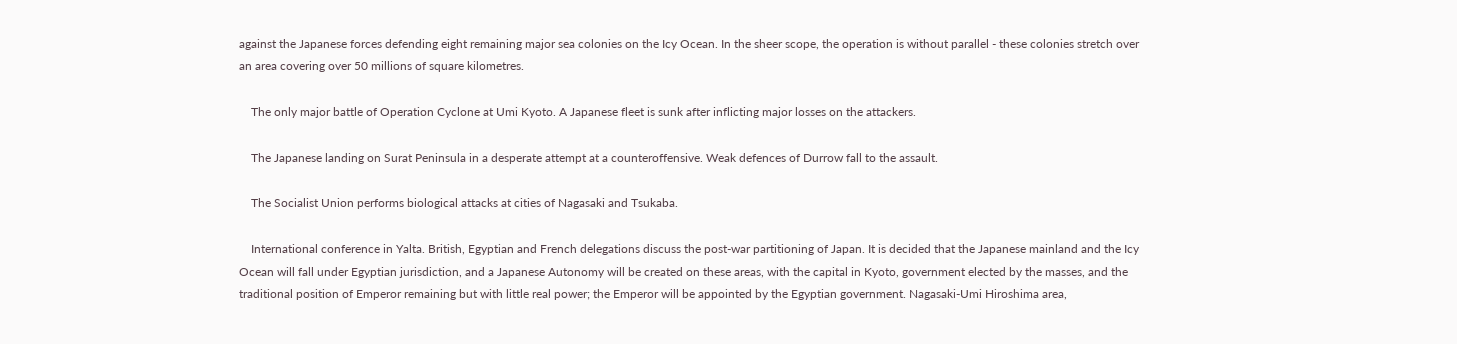against the Japanese forces defending eight remaining major sea colonies on the Icy Ocean. In the sheer scope, the operation is without parallel - these colonies stretch over an area covering over 50 millions of square kilometres.

    The only major battle of Operation Cyclone at Umi Kyoto. A Japanese fleet is sunk after inflicting major losses on the attackers.

    The Japanese landing on Surat Peninsula in a desperate attempt at a counteroffensive. Weak defences of Durrow fall to the assault.

    The Socialist Union performs biological attacks at cities of Nagasaki and Tsukaba.

    International conference in Yalta. British, Egyptian and French delegations discuss the post-war partitioning of Japan. It is decided that the Japanese mainland and the Icy Ocean will fall under Egyptian jurisdiction, and a Japanese Autonomy will be created on these areas, with the capital in Kyoto, government elected by the masses, and the traditional position of Emperor remaining but with little real power; the Emperor will be appointed by the Egyptian government. Nagasaki-Umi Hiroshima area,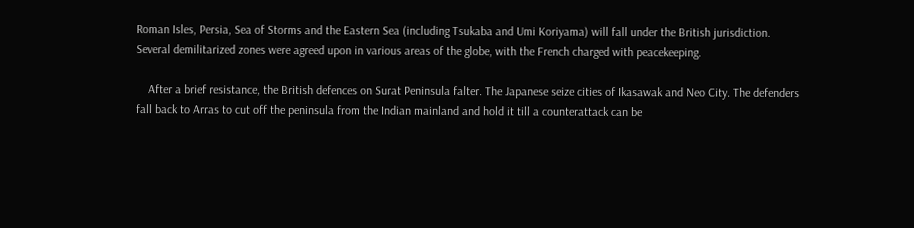Roman Isles, Persia, Sea of Storms and the Eastern Sea (including Tsukaba and Umi Koriyama) will fall under the British jurisdiction. Several demilitarized zones were agreed upon in various areas of the globe, with the French charged with peacekeeping.

    After a brief resistance, the British defences on Surat Peninsula falter. The Japanese seize cities of Ikasawak and Neo City. The defenders fall back to Arras to cut off the peninsula from the Indian mainland and hold it till a counterattack can be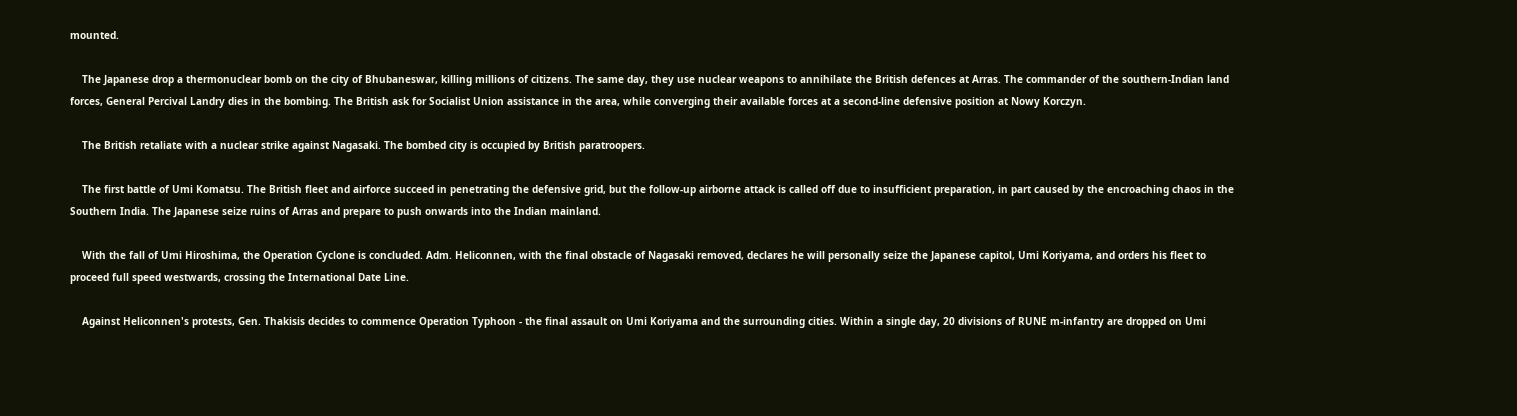mounted.

    The Japanese drop a thermonuclear bomb on the city of Bhubaneswar, killing millions of citizens. The same day, they use nuclear weapons to annihilate the British defences at Arras. The commander of the southern-Indian land forces, General Percival Landry dies in the bombing. The British ask for Socialist Union assistance in the area, while converging their available forces at a second-line defensive position at Nowy Korczyn.

    The British retaliate with a nuclear strike against Nagasaki. The bombed city is occupied by British paratroopers.

    The first battle of Umi Komatsu. The British fleet and airforce succeed in penetrating the defensive grid, but the follow-up airborne attack is called off due to insufficient preparation, in part caused by the encroaching chaos in the Southern India. The Japanese seize ruins of Arras and prepare to push onwards into the Indian mainland.

    With the fall of Umi Hiroshima, the Operation Cyclone is concluded. Adm. Heliconnen, with the final obstacle of Nagasaki removed, declares he will personally seize the Japanese capitol, Umi Koriyama, and orders his fleet to proceed full speed westwards, crossing the International Date Line.

    Against Heliconnen's protests, Gen. Thakisis decides to commence Operation Typhoon - the final assault on Umi Koriyama and the surrounding cities. Within a single day, 20 divisions of RUNE m-infantry are dropped on Umi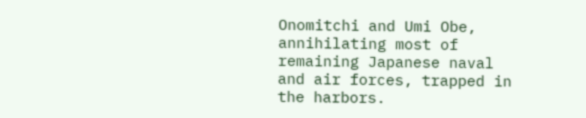Onomitchi and Umi Obe, annihilating most of remaining Japanese naval and air forces, trapped in the harbors.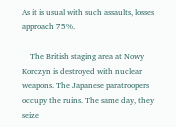As it is usual with such assaults, losses approach 75%.

    The British staging area at Nowy Korczyn is destroyed with nuclear weapons. The Japanese paratroopers occupy the ruins. The same day, they seize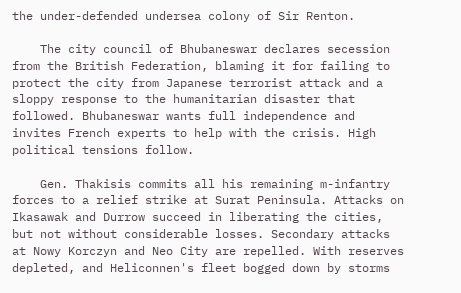the under-defended undersea colony of Sir Renton.

    The city council of Bhubaneswar declares secession from the British Federation, blaming it for failing to protect the city from Japanese terrorist attack and a sloppy response to the humanitarian disaster that followed. Bhubaneswar wants full independence and invites French experts to help with the crisis. High political tensions follow.

    Gen. Thakisis commits all his remaining m-infantry forces to a relief strike at Surat Peninsula. Attacks on Ikasawak and Durrow succeed in liberating the cities, but not without considerable losses. Secondary attacks at Nowy Korczyn and Neo City are repelled. With reserves depleted, and Heliconnen's fleet bogged down by storms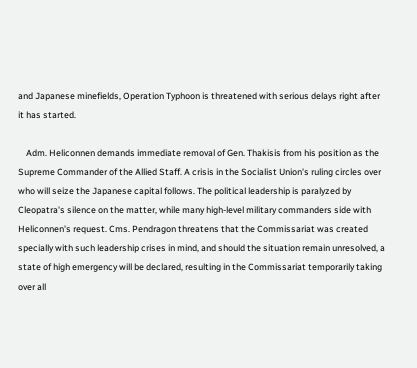and Japanese minefields, Operation Typhoon is threatened with serious delays right after it has started.

    Adm. Heliconnen demands immediate removal of Gen. Thakisis from his position as the Supreme Commander of the Allied Staff. A crisis in the Socialist Union's ruling circles over who will seize the Japanese capital follows. The political leadership is paralyzed by Cleopatra's silence on the matter, while many high-level military commanders side with Heliconnen's request. Cms. Pendragon threatens that the Commissariat was created specially with such leadership crises in mind, and should the situation remain unresolved, a state of high emergency will be declared, resulting in the Commissariat temporarily taking over all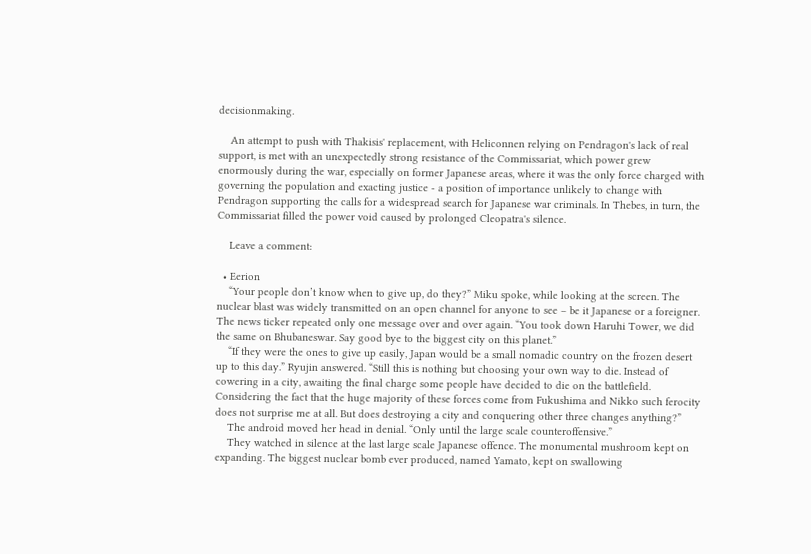decisionmaking.

    An attempt to push with Thakisis' replacement, with Heliconnen relying on Pendragon's lack of real support, is met with an unexpectedly strong resistance of the Commissariat, which power grew enormously during the war, especially on former Japanese areas, where it was the only force charged with governing the population and exacting justice - a position of importance unlikely to change with Pendragon supporting the calls for a widespread search for Japanese war criminals. In Thebes, in turn, the Commissariat filled the power void caused by prolonged Cleopatra's silence.

    Leave a comment:

  • Eerion
    “Your people don’t know when to give up, do they?” Miku spoke, while looking at the screen. The nuclear blast was widely transmitted on an open channel for anyone to see – be it Japanese or a foreigner. The news ticker repeated only one message over and over again. “You took down Haruhi Tower, we did the same on Bhubaneswar. Say good bye to the biggest city on this planet.”
    “If they were the ones to give up easily, Japan would be a small nomadic country on the frozen desert up to this day.” Ryujin answered. “Still this is nothing but choosing your own way to die. Instead of cowering in a city, awaiting the final charge some people have decided to die on the battlefield. Considering the fact that the huge majority of these forces come from Fukushima and Nikko such ferocity does not surprise me at all. But does destroying a city and conquering other three changes anything?”
    The android moved her head in denial. “Only until the large scale counteroffensive.”
    They watched in silence at the last large scale Japanese offence. The monumental mushroom kept on expanding. The biggest nuclear bomb ever produced, named Yamato, kept on swallowing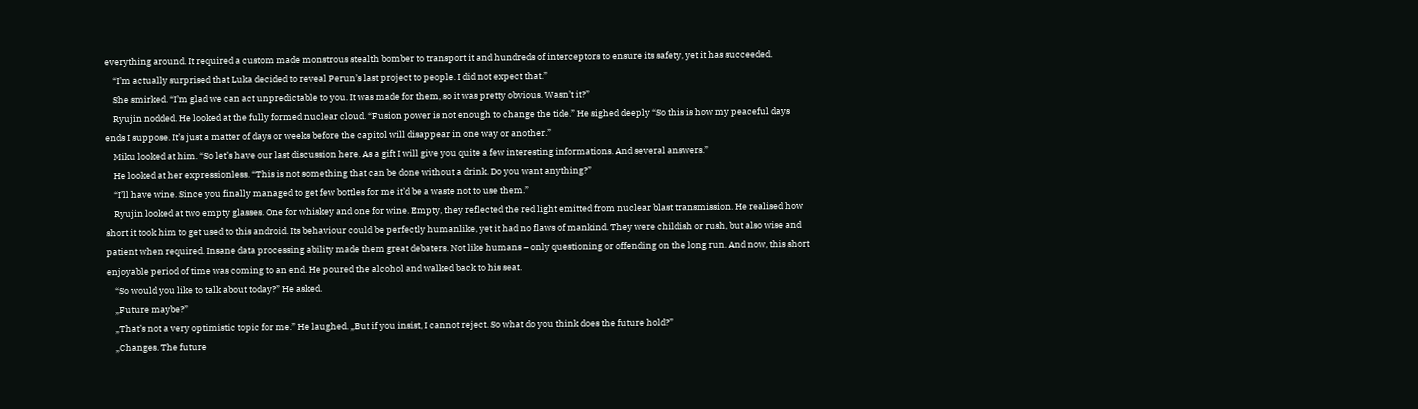everything around. It required a custom made monstrous stealth bomber to transport it and hundreds of interceptors to ensure its safety, yet it has succeeded.
    “I’m actually surprised that Luka decided to reveal Perun’s last project to people. I did not expect that.”
    She smirked. “I’m glad we can act unpredictable to you. It was made for them, so it was pretty obvious. Wasn’t it?”
    Ryujin nodded. He looked at the fully formed nuclear cloud. “Fusion power is not enough to change the tide.” He sighed deeply “So this is how my peaceful days ends I suppose. It’s just a matter of days or weeks before the capitol will disappear in one way or another.”
    Miku looked at him. “So let’s have our last discussion here. As a gift I will give you quite a few interesting informations. And several answers.”
    He looked at her expressionless. “This is not something that can be done without a drink. Do you want anything?”
    “I’ll have wine. Since you finally managed to get few bottles for me it’d be a waste not to use them.”
    Ryujin looked at two empty glasses. One for whiskey and one for wine. Empty, they reflected the red light emitted from nuclear blast transmission. He realised how short it took him to get used to this android. Its behaviour could be perfectly humanlike, yet it had no flaws of mankind. They were childish or rush, but also wise and patient when required. Insane data processing ability made them great debaters. Not like humans – only questioning or offending on the long run. And now, this short enjoyable period of time was coming to an end. He poured the alcohol and walked back to his seat.
    “So would you like to talk about today?” He asked.
    „Future maybe?”
    „That’s not a very optimistic topic for me.” He laughed. „But if you insist, I cannot reject. So what do you think does the future hold?”
    „Changes. The future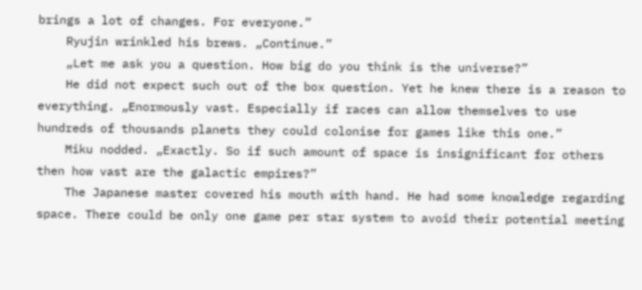brings a lot of changes. For everyone.”
    Ryujin wrinkled his brews. „Continue.”
    „Let me ask you a question. How big do you think is the universe?”
    He did not expect such out of the box question. Yet he knew there is a reason to everything. „Enormously vast. Especially if races can allow themselves to use hundreds of thousands planets they could colonise for games like this one.”
    Miku nodded. „Exactly. So if such amount of space is insignificant for others then how vast are the galactic empires?”
    The Japanese master covered his mouth with hand. He had some knowledge regarding space. There could be only one game per star system to avoid their potential meeting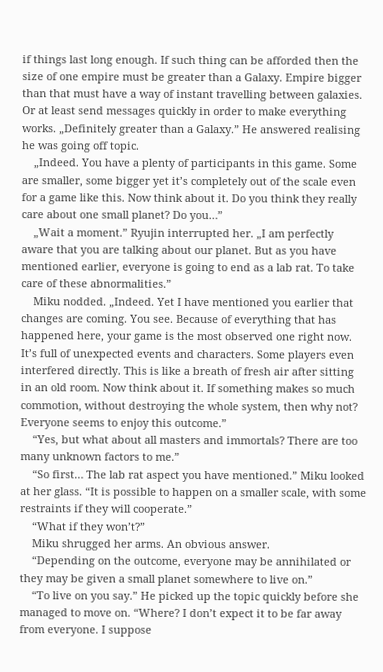if things last long enough. If such thing can be afforded then the size of one empire must be greater than a Galaxy. Empire bigger than that must have a way of instant travelling between galaxies. Or at least send messages quickly in order to make everything works. „Definitely greater than a Galaxy.” He answered realising he was going off topic.
    „Indeed. You have a plenty of participants in this game. Some are smaller, some bigger yet it’s completely out of the scale even for a game like this. Now think about it. Do you think they really care about one small planet? Do you…”
    „Wait a moment.” Ryujin interrupted her. „I am perfectly aware that you are talking about our planet. But as you have mentioned earlier, everyone is going to end as a lab rat. To take care of these abnormalities.”
    Miku nodded. „Indeed. Yet I have mentioned you earlier that changes are coming. You see. Because of everything that has happened here, your game is the most observed one right now. It’s full of unexpected events and characters. Some players even interfered directly. This is like a breath of fresh air after sitting in an old room. Now think about it. If something makes so much commotion, without destroying the whole system, then why not? Everyone seems to enjoy this outcome.”
    “Yes, but what about all masters and immortals? There are too many unknown factors to me.”
    “So first… The lab rat aspect you have mentioned.” Miku looked at her glass. “It is possible to happen on a smaller scale, with some restraints if they will cooperate.”
    “What if they won’t?”
    Miku shrugged her arms. An obvious answer.
    “Depending on the outcome, everyone may be annihilated or they may be given a small planet somewhere to live on.”
    “To live on you say.” He picked up the topic quickly before she managed to move on. “Where? I don’t expect it to be far away from everyone. I suppose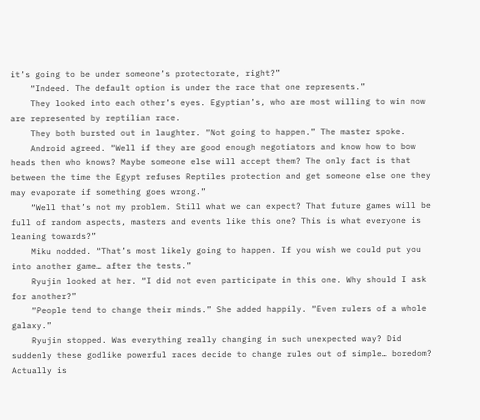it’s going to be under someone’s protectorate, right?”
    “Indeed. The default option is under the race that one represents.”
    They looked into each other’s eyes. Egyptian’s, who are most willing to win now are represented by reptilian race.
    They both bursted out in laughter. “Not going to happen.” The master spoke.
    Android agreed. “Well if they are good enough negotiators and know how to bow heads then who knows? Maybe someone else will accept them? The only fact is that between the time the Egypt refuses Reptiles protection and get someone else one they may evaporate if something goes wrong.”
    “Well that’s not my problem. Still what we can expect? That future games will be full of random aspects, masters and events like this one? This is what everyone is leaning towards?”
    Miku nodded. “That’s most likely going to happen. If you wish we could put you into another game… after the tests.”
    Ryujin looked at her. “I did not even participate in this one. Why should I ask for another?”
    “People tend to change their minds.” She added happily. “Even rulers of a whole galaxy.”
    Ryujin stopped. Was everything really changing in such unexpected way? Did suddenly these godlike powerful races decide to change rules out of simple… boredom? Actually is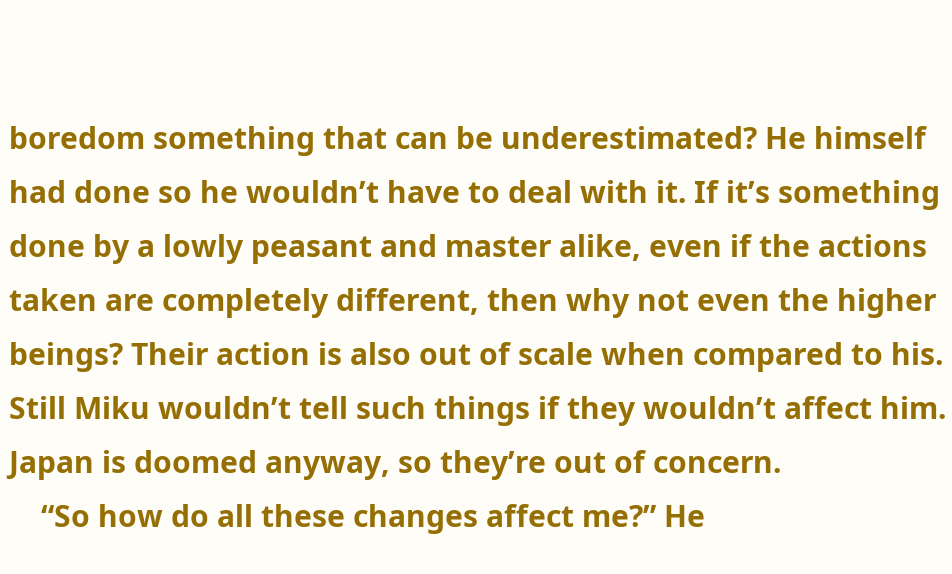boredom something that can be underestimated? He himself had done so he wouldn’t have to deal with it. If it’s something done by a lowly peasant and master alike, even if the actions taken are completely different, then why not even the higher beings? Their action is also out of scale when compared to his. Still Miku wouldn’t tell such things if they wouldn’t affect him. Japan is doomed anyway, so they’re out of concern.
    “So how do all these changes affect me?” He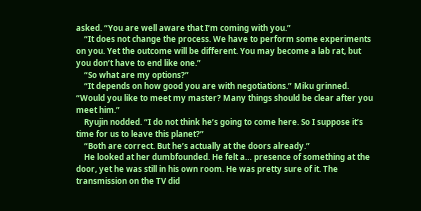asked. “You are well aware that I’m coming with you.”
    “It does not change the process. We have to perform some experiments on you. Yet the outcome will be different. You may become a lab rat, but you don’t have to end like one.”
    “So what are my options?”
    “It depends on how good you are with negotiations.” Miku grinned. “Would you like to meet my master? Many things should be clear after you meet him.”
    Ryujin nodded. “I do not think he’s going to come here. So I suppose it’s time for us to leave this planet?”
    “Both are correct. But he’s actually at the doors already.”
    He looked at her dumbfounded. He felt a… presence of something at the door, yet he was still in his own room. He was pretty sure of it. The transmission on the TV did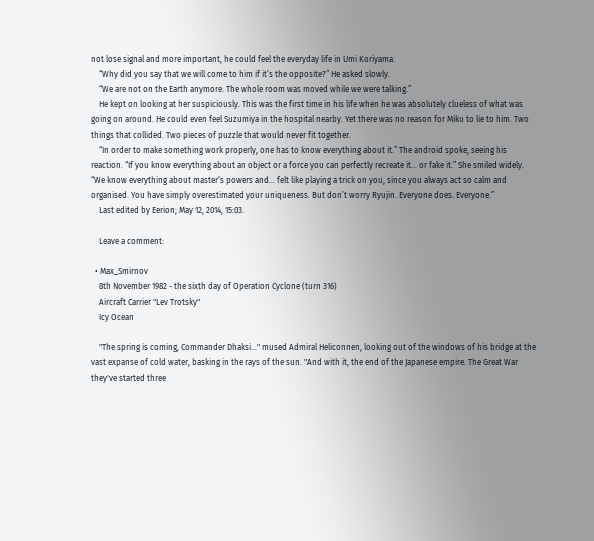not lose signal and more important, he could feel the everyday life in Umi Koriyama.
    “Why did you say that we will come to him if it’s the opposite?” He asked slowly.
    “We are not on the Earth anymore. The whole room was moved while we were talking.”
    He kept on looking at her suspiciously. This was the first time in his life when he was absolutely clueless of what was going on around. He could even feel Suzumiya in the hospital nearby. Yet there was no reason for Miku to lie to him. Two things that collided. Two pieces of puzzle that would never fit together.
    “In order to make something work properly, one has to know everything about it.” The android spoke, seeing his reaction. “If you know everything about an object or a force you can perfectly recreate it… or fake it.” She smiled widely. “We know everything about master’s powers and… felt like playing a trick on you, since you always act so calm and organised. You have simply overestimated your uniqueness. But don’t worry Ryujin. Everyone does. Everyone.”
    Last edited by Eerion; May 12, 2014, 15:03.

    Leave a comment:

  • Max_Smirnov
    8th November 1982 - the sixth day of Operation Cyclone (turn 316)
    Aircraft Carrier "Lev Trotsky"
    Icy Ocean

    "The spring is coming, Commander Dhaksi..." mused Admiral Heliconnen, looking out of the windows of his bridge at the vast expanse of cold water, basking in the rays of the sun. "And with it, the end of the Japanese empire. The Great War they've started three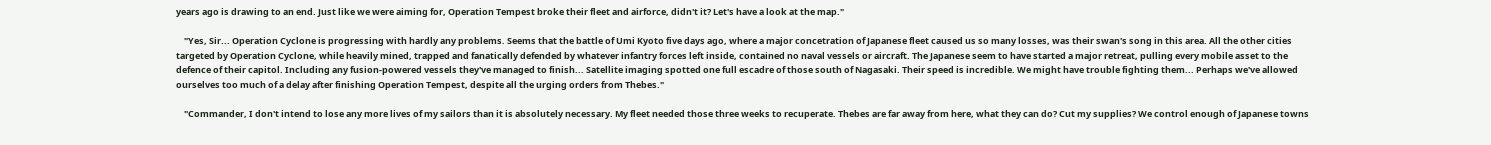years ago is drawing to an end. Just like we were aiming for, Operation Tempest broke their fleet and airforce, didn't it? Let's have a look at the map."

    "Yes, Sir... Operation Cyclone is progressing with hardly any problems. Seems that the battle of Umi Kyoto five days ago, where a major concetration of Japanese fleet caused us so many losses, was their swan's song in this area. All the other cities targeted by Operation Cyclone, while heavily mined, trapped and fanatically defended by whatever infantry forces left inside, contained no naval vessels or aircraft. The Japanese seem to have started a major retreat, pulling every mobile asset to the defence of their capitol. Including any fusion-powered vessels they've managed to finish... Satellite imaging spotted one full escadre of those south of Nagasaki. Their speed is incredible. We might have trouble fighting them... Perhaps we've allowed ourselves too much of a delay after finishing Operation Tempest, despite all the urging orders from Thebes."

    "Commander, I don't intend to lose any more lives of my sailors than it is absolutely necessary. My fleet needed those three weeks to recuperate. Thebes are far away from here, what they can do? Cut my supplies? We control enough of Japanese towns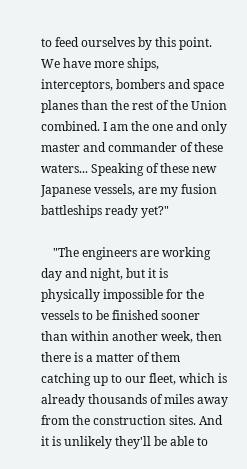to feed ourselves by this point. We have more ships, interceptors, bombers and space planes than the rest of the Union combined. I am the one and only master and commander of these waters... Speaking of these new Japanese vessels, are my fusion battleships ready yet?"

    "The engineers are working day and night, but it is physically impossible for the vessels to be finished sooner than within another week, then there is a matter of them catching up to our fleet, which is already thousands of miles away from the construction sites. And it is unlikely they'll be able to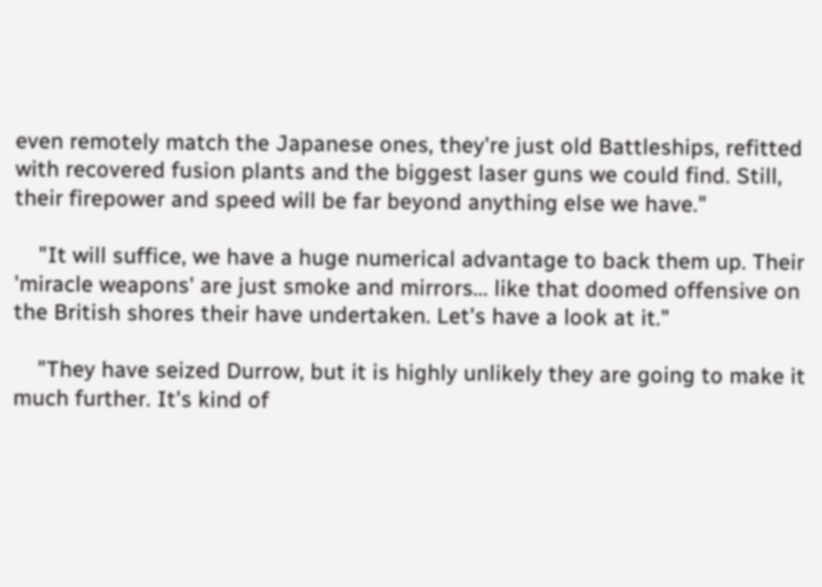even remotely match the Japanese ones, they're just old Battleships, refitted with recovered fusion plants and the biggest laser guns we could find. Still, their firepower and speed will be far beyond anything else we have."

    "It will suffice, we have a huge numerical advantage to back them up. Their 'miracle weapons' are just smoke and mirrors... like that doomed offensive on the British shores their have undertaken. Let's have a look at it."

    "They have seized Durrow, but it is highly unlikely they are going to make it much further. It's kind of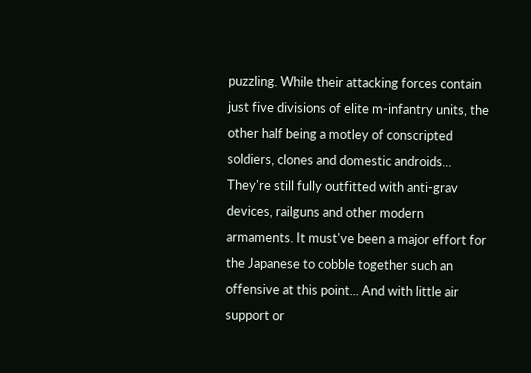puzzling. While their attacking forces contain just five divisions of elite m-infantry units, the other half being a motley of conscripted soldiers, clones and domestic androids... They're still fully outfitted with anti-grav devices, railguns and other modern armaments. It must've been a major effort for the Japanese to cobble together such an offensive at this point... And with little air support or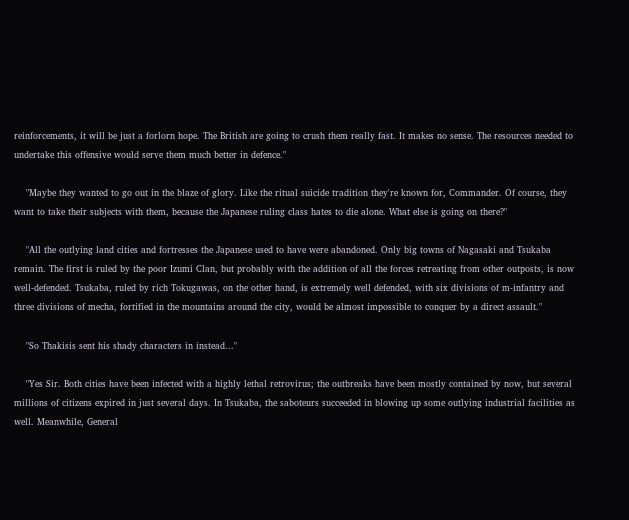reinforcements, it will be just a forlorn hope. The British are going to crush them really fast. It makes no sense. The resources needed to undertake this offensive would serve them much better in defence."

    "Maybe they wanted to go out in the blaze of glory. Like the ritual suicide tradition they're known for, Commander. Of course, they want to take their subjects with them, because the Japanese ruling class hates to die alone. What else is going on there?"

    "All the outlying land cities and fortresses the Japanese used to have were abandoned. Only big towns of Nagasaki and Tsukaba remain. The first is ruled by the poor Izumi Clan, but probably with the addition of all the forces retreating from other outposts, is now well-defended. Tsukaba, ruled by rich Tokugawas, on the other hand, is extremely well defended, with six divisions of m-infantry and three divisions of mecha, fortified in the mountains around the city, would be almost impossible to conquer by a direct assault."

    "So Thakisis sent his shady characters in instead..."

    "Yes Sir. Both cities have been infected with a highly lethal retrovirus; the outbreaks have been mostly contained by now, but several millions of citizens expired in just several days. In Tsukaba, the saboteurs succeeded in blowing up some outlying industrial facilities as well. Meanwhile, General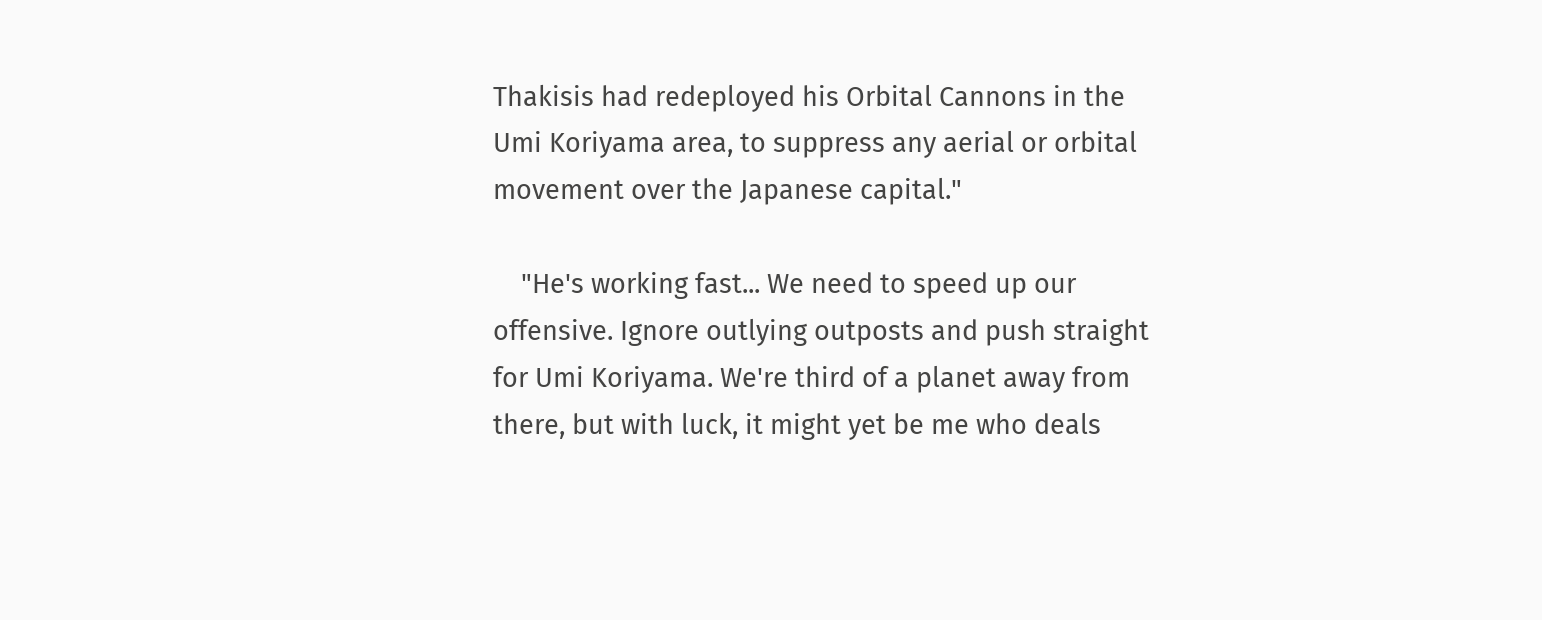Thakisis had redeployed his Orbital Cannons in the Umi Koriyama area, to suppress any aerial or orbital movement over the Japanese capital."

    "He's working fast... We need to speed up our offensive. Ignore outlying outposts and push straight for Umi Koriyama. We're third of a planet away from there, but with luck, it might yet be me who deals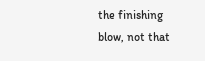the finishing blow, not that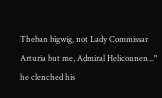Theban bigwig, not Lady Commissar Arturia but me, Admiral Heliconnen..." he clenched his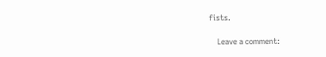fists.

    Leave a comment: